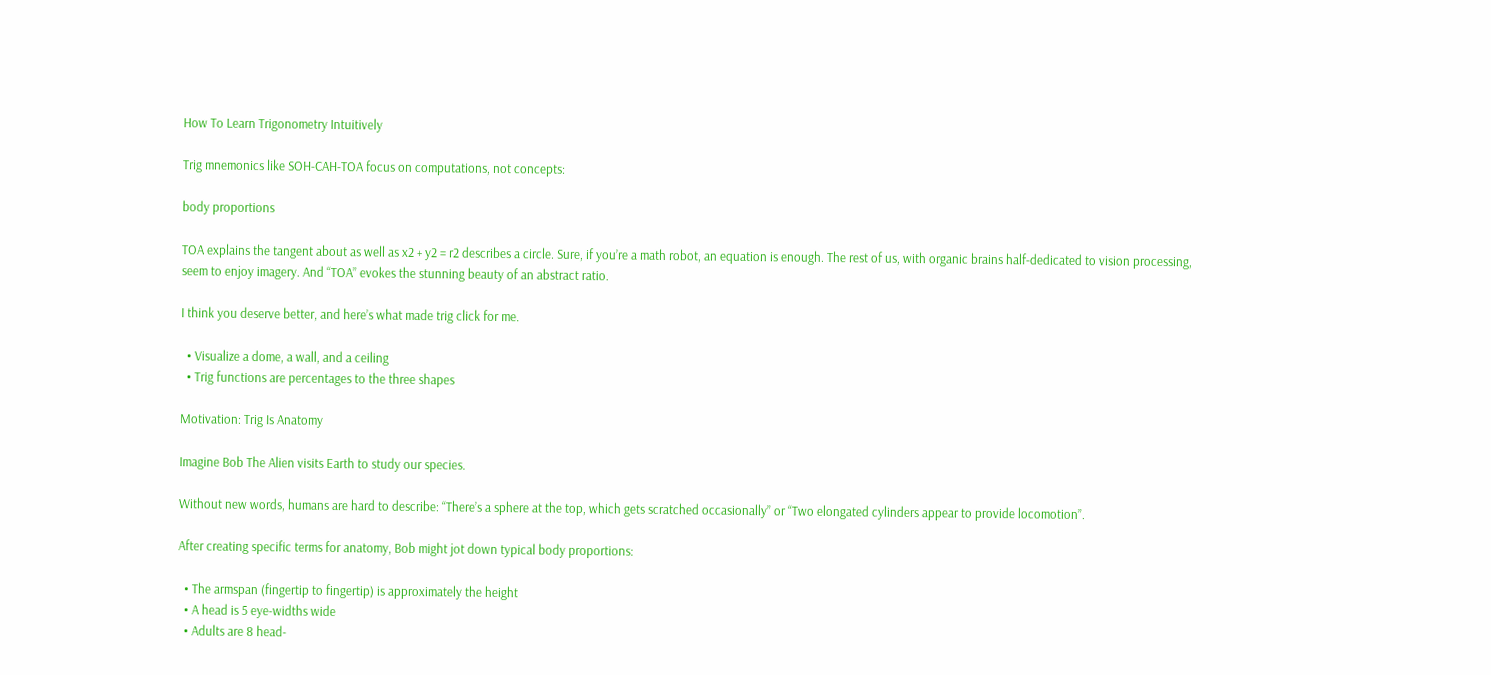How To Learn Trigonometry Intuitively

Trig mnemonics like SOH-CAH-TOA focus on computations, not concepts:

body proportions

TOA explains the tangent about as well as x2 + y2 = r2 describes a circle. Sure, if you’re a math robot, an equation is enough. The rest of us, with organic brains half-dedicated to vision processing, seem to enjoy imagery. And “TOA” evokes the stunning beauty of an abstract ratio.

I think you deserve better, and here’s what made trig click for me.

  • Visualize a dome, a wall, and a ceiling
  • Trig functions are percentages to the three shapes

Motivation: Trig Is Anatomy

Imagine Bob The Alien visits Earth to study our species.

Without new words, humans are hard to describe: “There’s a sphere at the top, which gets scratched occasionally” or “Two elongated cylinders appear to provide locomotion”.

After creating specific terms for anatomy, Bob might jot down typical body proportions:

  • The armspan (fingertip to fingertip) is approximately the height
  • A head is 5 eye-widths wide
  • Adults are 8 head-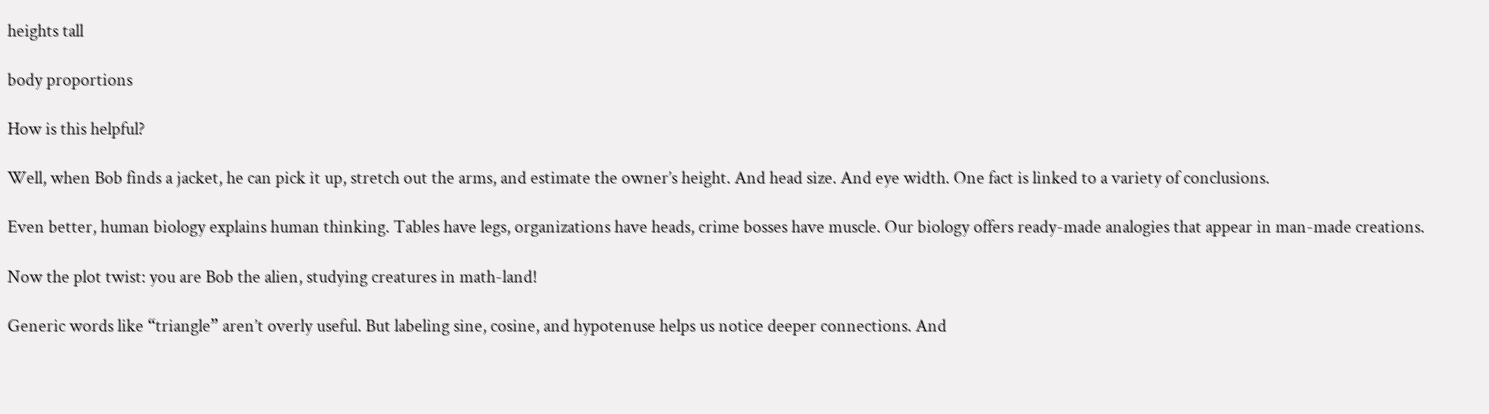heights tall

body proportions

How is this helpful?

Well, when Bob finds a jacket, he can pick it up, stretch out the arms, and estimate the owner’s height. And head size. And eye width. One fact is linked to a variety of conclusions.

Even better, human biology explains human thinking. Tables have legs, organizations have heads, crime bosses have muscle. Our biology offers ready-made analogies that appear in man-made creations.

Now the plot twist: you are Bob the alien, studying creatures in math-land!

Generic words like “triangle” aren’t overly useful. But labeling sine, cosine, and hypotenuse helps us notice deeper connections. And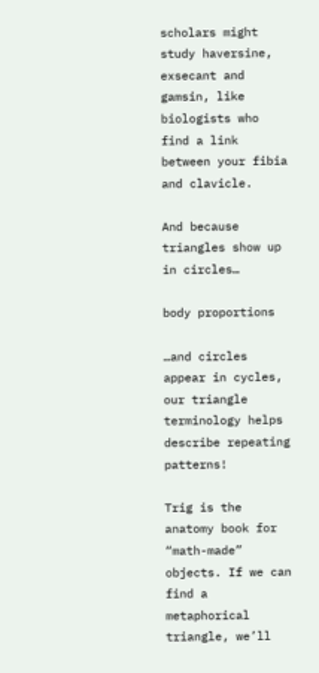scholars might study haversine, exsecant and gamsin, like biologists who find a link between your fibia and clavicle.

And because triangles show up in circles…

body proportions

…and circles appear in cycles, our triangle terminology helps describe repeating patterns!

Trig is the anatomy book for “math-made” objects. If we can find a metaphorical triangle, we’ll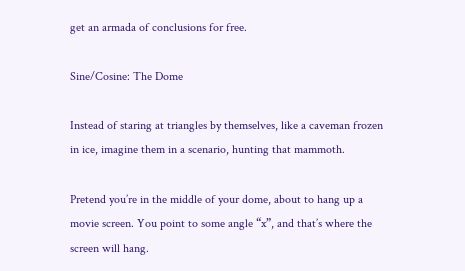get an armada of conclusions for free.

Sine/Cosine: The Dome

Instead of staring at triangles by themselves, like a caveman frozen in ice, imagine them in a scenario, hunting that mammoth.

Pretend you’re in the middle of your dome, about to hang up a movie screen. You point to some angle “x”, and that’s where the screen will hang.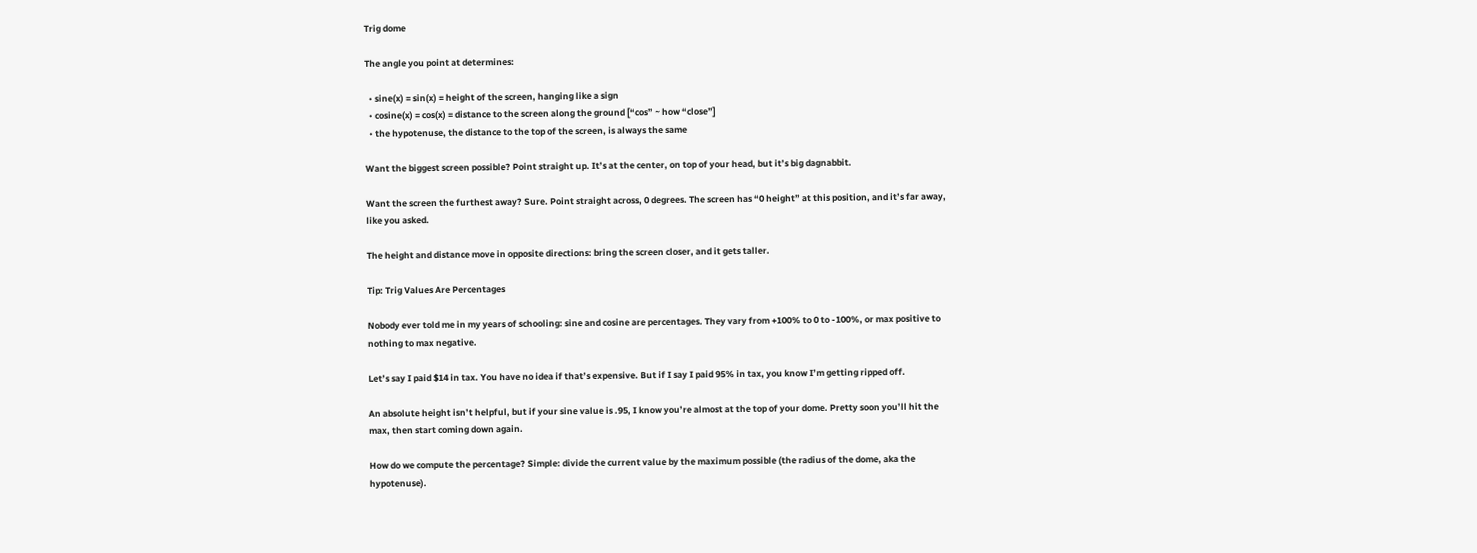Trig dome

The angle you point at determines:

  • sine(x) = sin(x) = height of the screen, hanging like a sign
  • cosine(x) = cos(x) = distance to the screen along the ground [“cos” ~ how “close”]
  • the hypotenuse, the distance to the top of the screen, is always the same

Want the biggest screen possible? Point straight up. It’s at the center, on top of your head, but it’s big dagnabbit.

Want the screen the furthest away? Sure. Point straight across, 0 degrees. The screen has “0 height” at this position, and it’s far away, like you asked.

The height and distance move in opposite directions: bring the screen closer, and it gets taller.

Tip: Trig Values Are Percentages

Nobody ever told me in my years of schooling: sine and cosine are percentages. They vary from +100% to 0 to -100%, or max positive to nothing to max negative.

Let’s say I paid $14 in tax. You have no idea if that’s expensive. But if I say I paid 95% in tax, you know I’m getting ripped off.

An absolute height isn’t helpful, but if your sine value is .95, I know you’re almost at the top of your dome. Pretty soon you’ll hit the max, then start coming down again.

How do we compute the percentage? Simple: divide the current value by the maximum possible (the radius of the dome, aka the hypotenuse).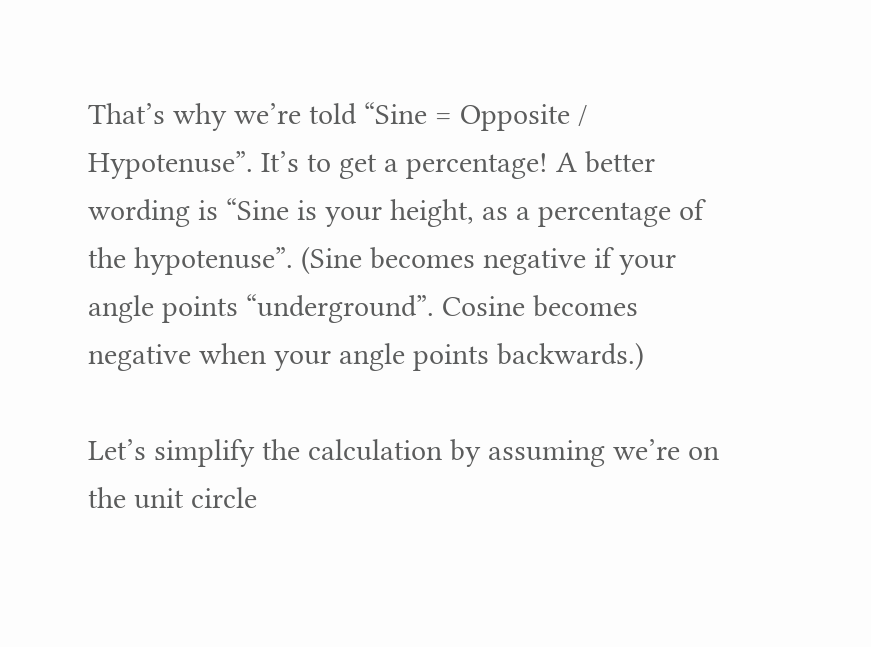That’s why we’re told “Sine = Opposite / Hypotenuse”. It’s to get a percentage! A better wording is “Sine is your height, as a percentage of the hypotenuse”. (Sine becomes negative if your angle points “underground”. Cosine becomes negative when your angle points backwards.)

Let’s simplify the calculation by assuming we’re on the unit circle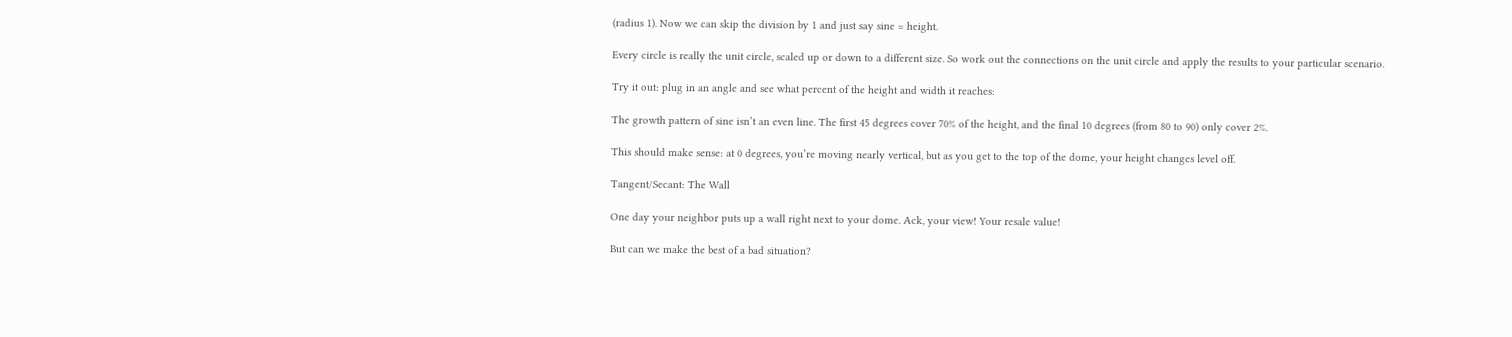(radius 1). Now we can skip the division by 1 and just say sine = height.

Every circle is really the unit circle, scaled up or down to a different size. So work out the connections on the unit circle and apply the results to your particular scenario.

Try it out: plug in an angle and see what percent of the height and width it reaches:

The growth pattern of sine isn’t an even line. The first 45 degrees cover 70% of the height, and the final 10 degrees (from 80 to 90) only cover 2%.

This should make sense: at 0 degrees, you’re moving nearly vertical, but as you get to the top of the dome, your height changes level off.

Tangent/Secant: The Wall

One day your neighbor puts up a wall right next to your dome. Ack, your view! Your resale value!

But can we make the best of a bad situation?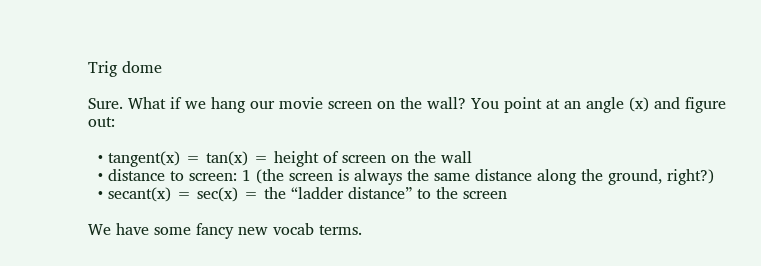Trig dome

Sure. What if we hang our movie screen on the wall? You point at an angle (x) and figure out:

  • tangent(x) = tan(x) = height of screen on the wall
  • distance to screen: 1 (the screen is always the same distance along the ground, right?)
  • secant(x) = sec(x) = the “ladder distance” to the screen

We have some fancy new vocab terms.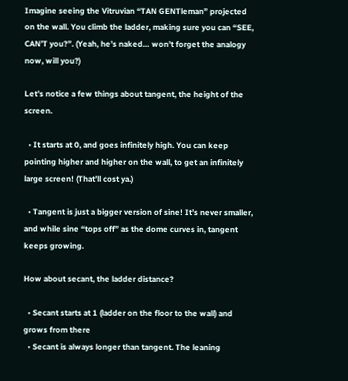Imagine seeing the Vitruvian “TAN GENTleman” projected on the wall. You climb the ladder, making sure you can “SEE, CAN’T you?”. (Yeah, he’s naked… won’t forget the analogy now, will you?)

Let’s notice a few things about tangent, the height of the screen.

  • It starts at 0, and goes infinitely high. You can keep pointing higher and higher on the wall, to get an infinitely large screen! (That’ll cost ya.)

  • Tangent is just a bigger version of sine! It’s never smaller, and while sine “tops off” as the dome curves in, tangent keeps growing.

How about secant, the ladder distance?

  • Secant starts at 1 (ladder on the floor to the wall) and grows from there
  • Secant is always longer than tangent. The leaning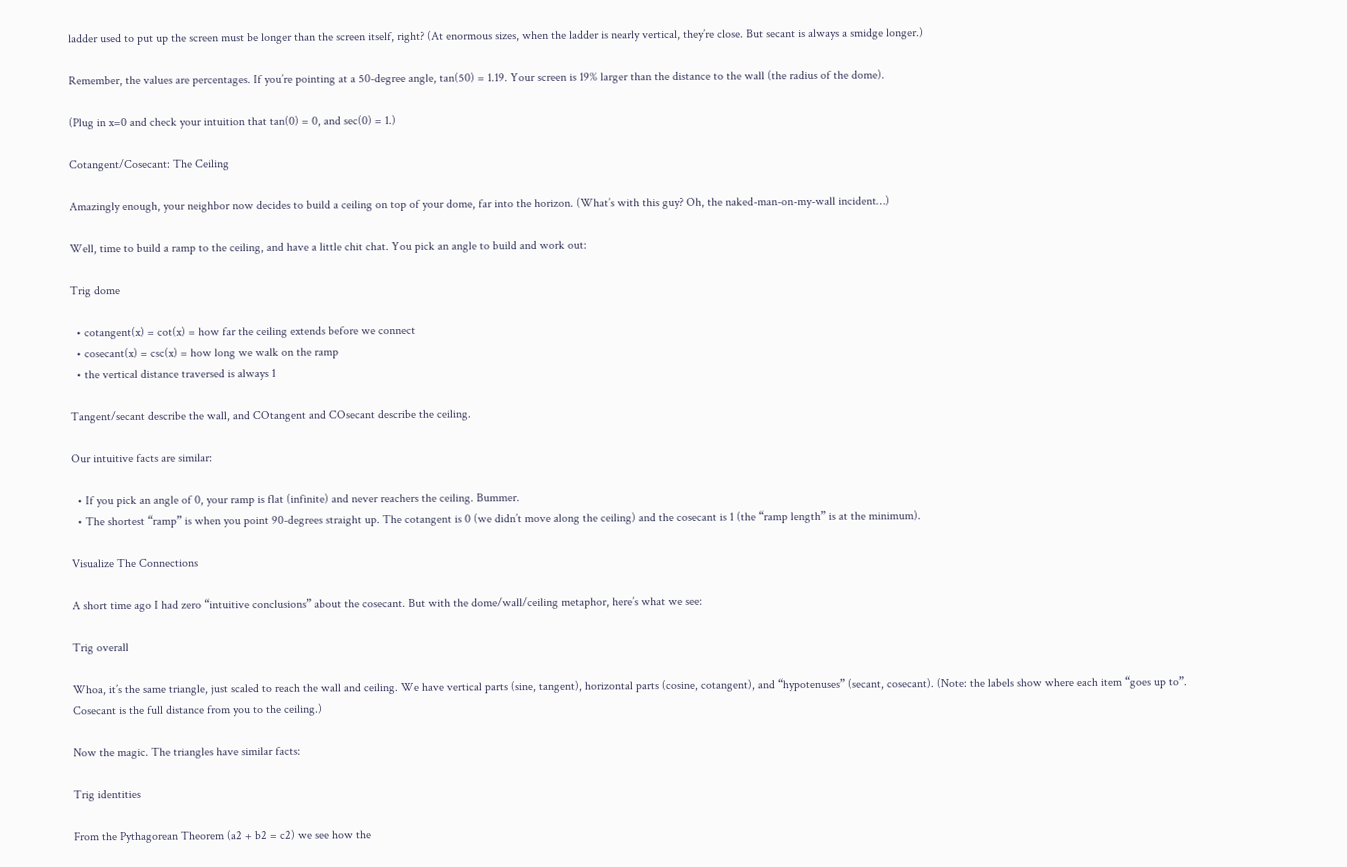ladder used to put up the screen must be longer than the screen itself, right? (At enormous sizes, when the ladder is nearly vertical, they’re close. But secant is always a smidge longer.)

Remember, the values are percentages. If you’re pointing at a 50-degree angle, tan(50) = 1.19. Your screen is 19% larger than the distance to the wall (the radius of the dome).

(Plug in x=0 and check your intuition that tan(0) = 0, and sec(0) = 1.)

Cotangent/Cosecant: The Ceiling

Amazingly enough, your neighbor now decides to build a ceiling on top of your dome, far into the horizon. (What’s with this guy? Oh, the naked-man-on-my-wall incident…)

Well, time to build a ramp to the ceiling, and have a little chit chat. You pick an angle to build and work out:

Trig dome

  • cotangent(x) = cot(x) = how far the ceiling extends before we connect
  • cosecant(x) = csc(x) = how long we walk on the ramp
  • the vertical distance traversed is always 1

Tangent/secant describe the wall, and COtangent and COsecant describe the ceiling.

Our intuitive facts are similar:

  • If you pick an angle of 0, your ramp is flat (infinite) and never reachers the ceiling. Bummer.
  • The shortest “ramp” is when you point 90-degrees straight up. The cotangent is 0 (we didn’t move along the ceiling) and the cosecant is 1 (the “ramp length” is at the minimum).

Visualize The Connections

A short time ago I had zero “intuitive conclusions” about the cosecant. But with the dome/wall/ceiling metaphor, here’s what we see:

Trig overall

Whoa, it’s the same triangle, just scaled to reach the wall and ceiling. We have vertical parts (sine, tangent), horizontal parts (cosine, cotangent), and “hypotenuses” (secant, cosecant). (Note: the labels show where each item “goes up to”. Cosecant is the full distance from you to the ceiling.)

Now the magic. The triangles have similar facts:

Trig identities

From the Pythagorean Theorem (a2 + b2 = c2) we see how the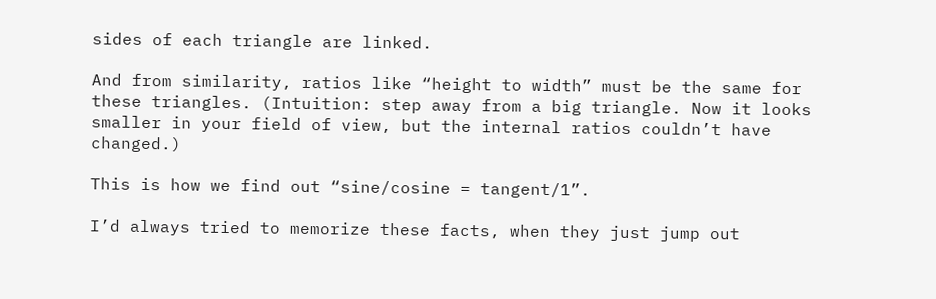sides of each triangle are linked.

And from similarity, ratios like “height to width” must be the same for these triangles. (Intuition: step away from a big triangle. Now it looks smaller in your field of view, but the internal ratios couldn’t have changed.)

This is how we find out “sine/cosine = tangent/1”.

I’d always tried to memorize these facts, when they just jump out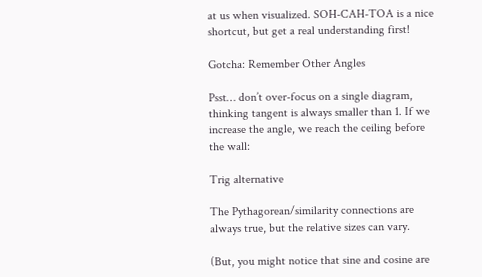at us when visualized. SOH-CAH-TOA is a nice shortcut, but get a real understanding first!

Gotcha: Remember Other Angles

Psst… don’t over-focus on a single diagram, thinking tangent is always smaller than 1. If we increase the angle, we reach the ceiling before the wall:

Trig alternative

The Pythagorean/similarity connections are always true, but the relative sizes can vary.

(But, you might notice that sine and cosine are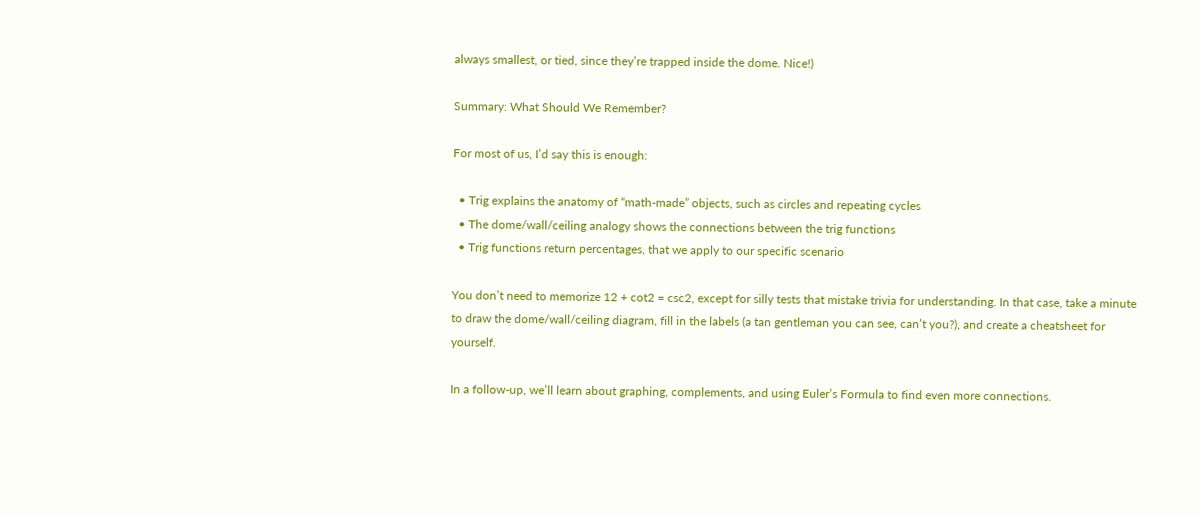always smallest, or tied, since they’re trapped inside the dome. Nice!)

Summary: What Should We Remember?

For most of us, I’d say this is enough:

  • Trig explains the anatomy of “math-made” objects, such as circles and repeating cycles
  • The dome/wall/ceiling analogy shows the connections between the trig functions
  • Trig functions return percentages, that we apply to our specific scenario

You don’t need to memorize 12 + cot2 = csc2, except for silly tests that mistake trivia for understanding. In that case, take a minute to draw the dome/wall/ceiling diagram, fill in the labels (a tan gentleman you can see, can’t you?), and create a cheatsheet for yourself.

In a follow-up, we’ll learn about graphing, complements, and using Euler’s Formula to find even more connections.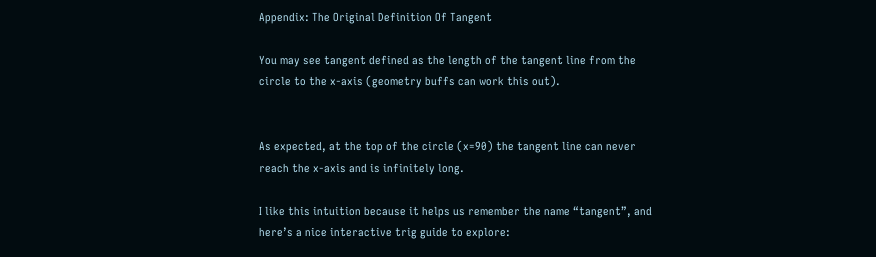Appendix: The Original Definition Of Tangent

You may see tangent defined as the length of the tangent line from the circle to the x-axis (geometry buffs can work this out).


As expected, at the top of the circle (x=90) the tangent line can never reach the x-axis and is infinitely long.

I like this intuition because it helps us remember the name “tangent”, and here’s a nice interactive trig guide to explore: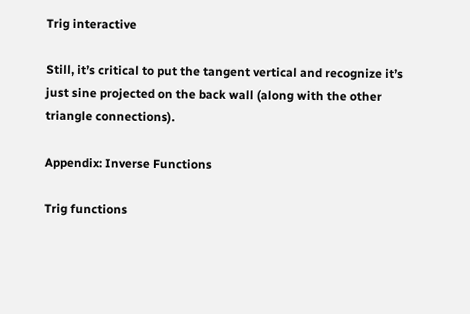Trig interactive

Still, it’s critical to put the tangent vertical and recognize it’s just sine projected on the back wall (along with the other triangle connections).

Appendix: Inverse Functions

Trig functions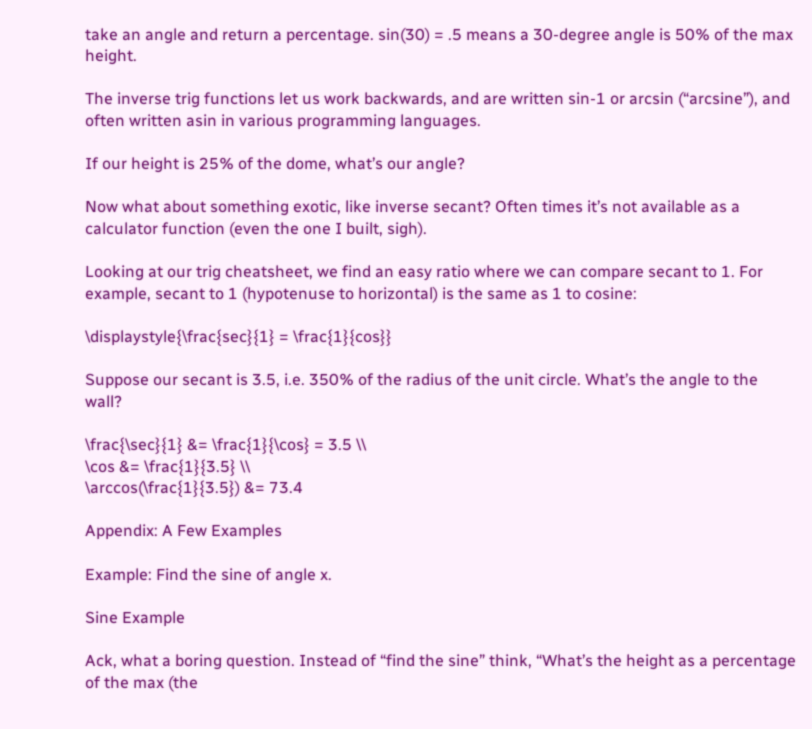take an angle and return a percentage. sin(30) = .5 means a 30-degree angle is 50% of the max height.

The inverse trig functions let us work backwards, and are written sin-1 or arcsin (“arcsine”), and often written asin in various programming languages.

If our height is 25% of the dome, what’s our angle?

Now what about something exotic, like inverse secant? Often times it’s not available as a calculator function (even the one I built, sigh).

Looking at our trig cheatsheet, we find an easy ratio where we can compare secant to 1. For example, secant to 1 (hypotenuse to horizontal) is the same as 1 to cosine:

\displaystyle{\frac{sec}{1} = \frac{1}{cos}}

Suppose our secant is 3.5, i.e. 350% of the radius of the unit circle. What’s the angle to the wall?

\frac{\sec}{1} &= \frac{1}{\cos} = 3.5 \\
\cos &= \frac{1}{3.5} \\
\arccos(\frac{1}{3.5}) &= 73.4

Appendix: A Few Examples

Example: Find the sine of angle x.

Sine Example

Ack, what a boring question. Instead of “find the sine” think, “What’s the height as a percentage of the max (the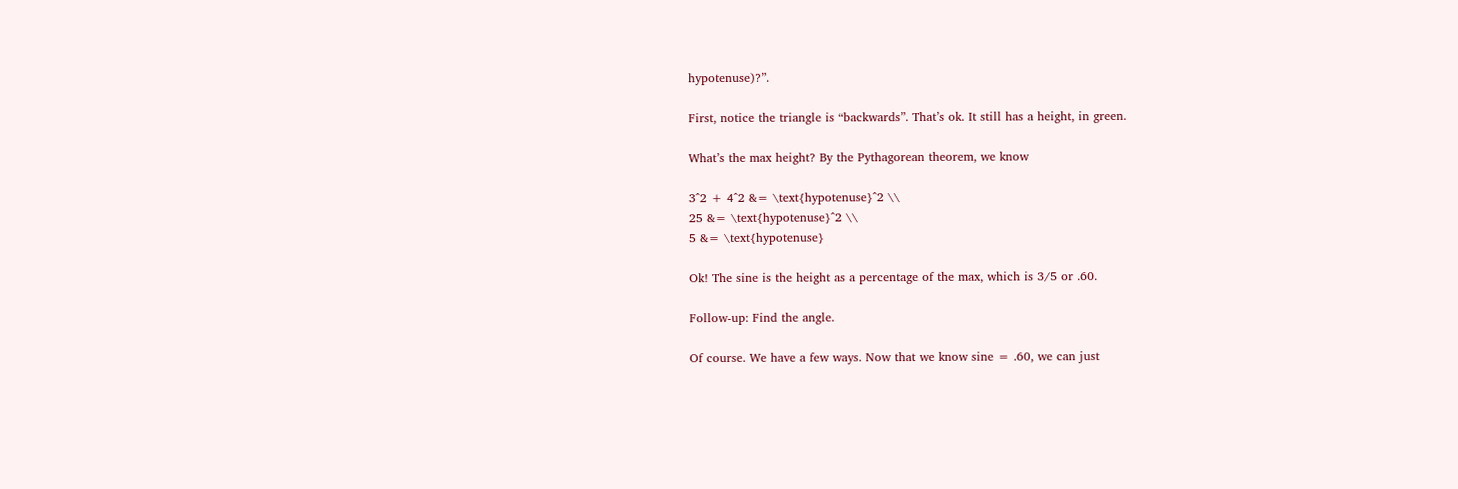hypotenuse)?”.

First, notice the triangle is “backwards”. That’s ok. It still has a height, in green.

What’s the max height? By the Pythagorean theorem, we know

3^2 + 4^2 &= \text{hypotenuse}^2 \\
25 &= \text{hypotenuse}^2 \\
5 &= \text{hypotenuse}

Ok! The sine is the height as a percentage of the max, which is 3/5 or .60.

Follow-up: Find the angle.

Of course. We have a few ways. Now that we know sine = .60, we can just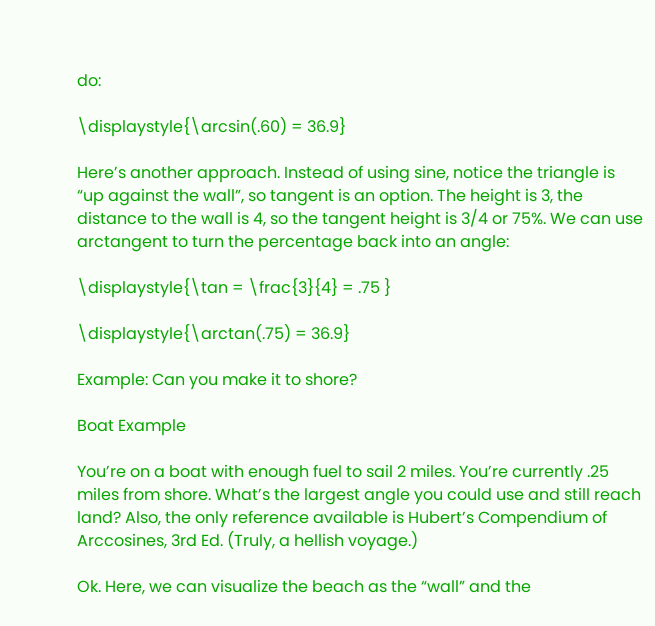do:

\displaystyle{\arcsin(.60) = 36.9}

Here’s another approach. Instead of using sine, notice the triangle is “up against the wall”, so tangent is an option. The height is 3, the distance to the wall is 4, so the tangent height is 3/4 or 75%. We can use arctangent to turn the percentage back into an angle:

\displaystyle{\tan = \frac{3}{4} = .75 }

\displaystyle{\arctan(.75) = 36.9}

Example: Can you make it to shore?

Boat Example

You’re on a boat with enough fuel to sail 2 miles. You’re currently .25 miles from shore. What’s the largest angle you could use and still reach land? Also, the only reference available is Hubert’s Compendium of Arccosines, 3rd Ed. (Truly, a hellish voyage.)

Ok. Here, we can visualize the beach as the “wall” and the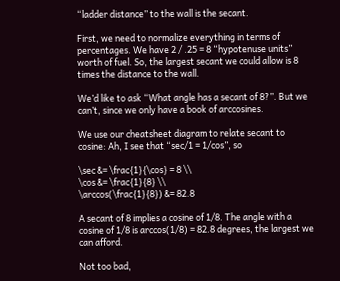“ladder distance” to the wall is the secant.

First, we need to normalize everything in terms of percentages. We have 2 / .25 = 8 “hypotenuse units” worth of fuel. So, the largest secant we could allow is 8 times the distance to the wall.

We’d like to ask “What angle has a secant of 8?”. But we can’t, since we only have a book of arccosines.

We use our cheatsheet diagram to relate secant to cosine: Ah, I see that “sec/1 = 1/cos”, so

\sec &= \frac{1}{\cos} = 8 \\
\cos &= \frac{1}{8} \\
\arccos(\frac{1}{8}) &= 82.8

A secant of 8 implies a cosine of 1/8. The angle with a cosine of 1/8 is arccos(1/8) = 82.8 degrees, the largest we can afford.

Not too bad,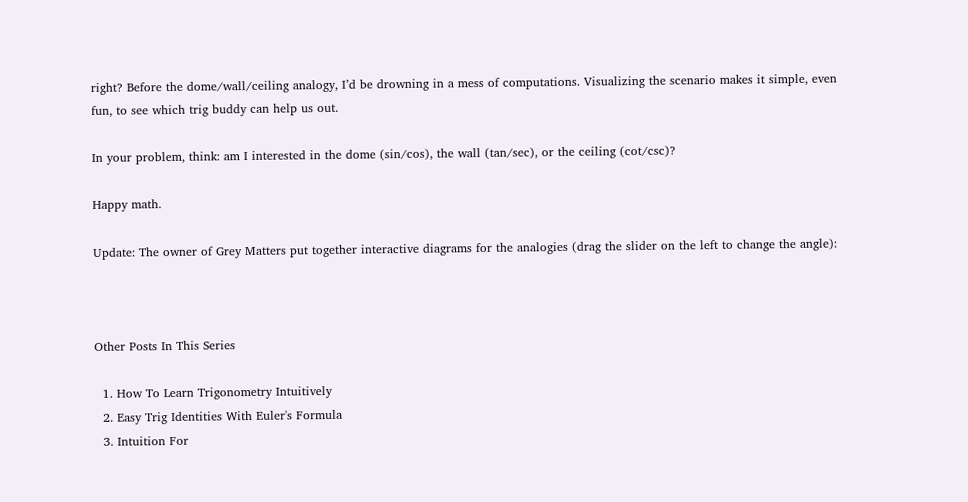right? Before the dome/wall/ceiling analogy, I’d be drowning in a mess of computations. Visualizing the scenario makes it simple, even fun, to see which trig buddy can help us out.

In your problem, think: am I interested in the dome (sin/cos), the wall (tan/sec), or the ceiling (cot/csc)?

Happy math.

Update: The owner of Grey Matters put together interactive diagrams for the analogies (drag the slider on the left to change the angle):



Other Posts In This Series

  1. How To Learn Trigonometry Intuitively
  2. Easy Trig Identities With Euler's Formula
  3. Intuition For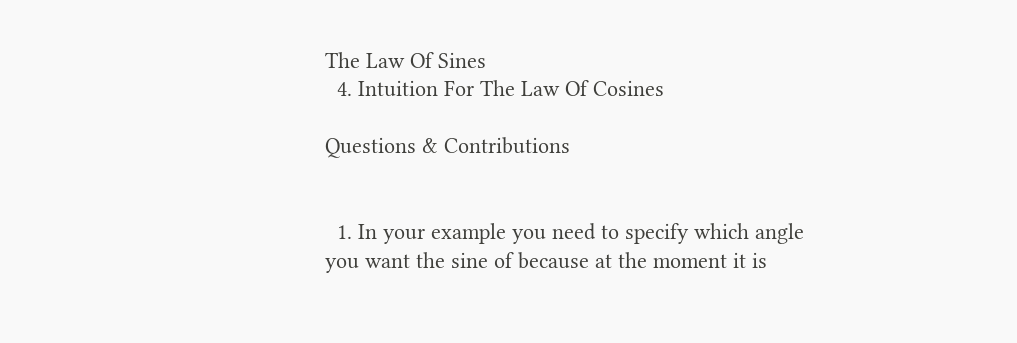The Law Of Sines
  4. Intuition For The Law Of Cosines

Questions & Contributions


  1. In your example you need to specify which angle you want the sine of because at the moment it is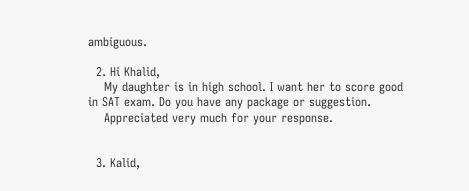ambiguous.

  2. Hi Khalid,
    My daughter is in high school. I want her to score good in SAT exam. Do you have any package or suggestion.
    Appreciated very much for your response.


  3. Kalid,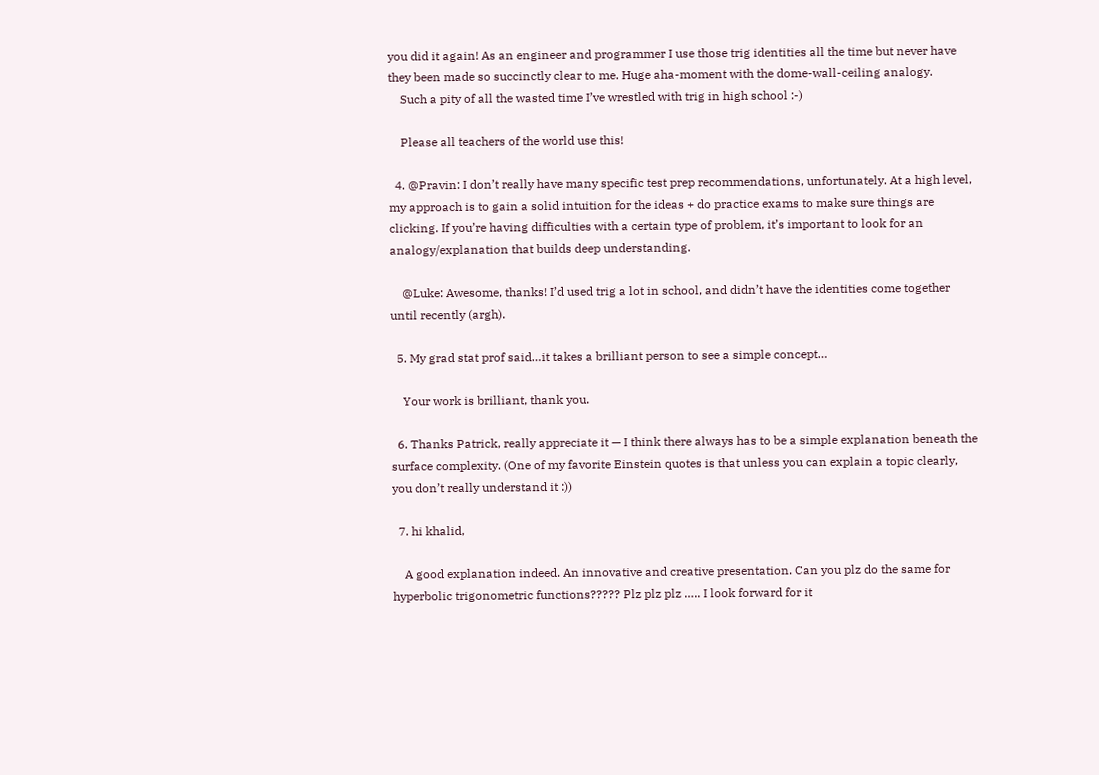you did it again! As an engineer and programmer I use those trig identities all the time but never have they been made so succinctly clear to me. Huge aha-moment with the dome-wall-ceiling analogy.
    Such a pity of all the wasted time I’ve wrestled with trig in high school :-)

    Please all teachers of the world use this!

  4. @Pravin: I don’t really have many specific test prep recommendations, unfortunately. At a high level, my approach is to gain a solid intuition for the ideas + do practice exams to make sure things are clicking. If you’re having difficulties with a certain type of problem, it’s important to look for an analogy/explanation that builds deep understanding.

    @Luke: Awesome, thanks! I’d used trig a lot in school, and didn’t have the identities come together until recently (argh).

  5. My grad stat prof said…it takes a brilliant person to see a simple concept…

    Your work is brilliant, thank you.

  6. Thanks Patrick, really appreciate it — I think there always has to be a simple explanation beneath the surface complexity. (One of my favorite Einstein quotes is that unless you can explain a topic clearly, you don’t really understand it :))

  7. hi khalid,

    A good explanation indeed. An innovative and creative presentation. Can you plz do the same for hyperbolic trigonometric functions????? Plz plz plz ….. I look forward for it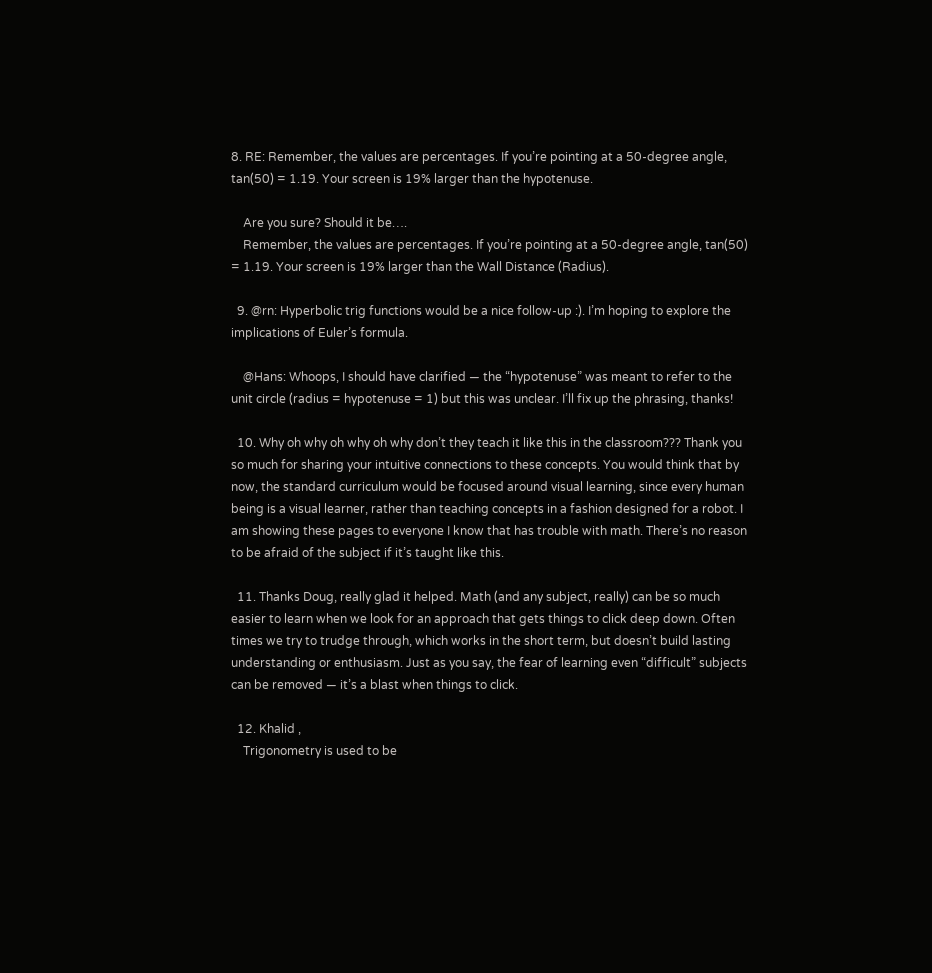8. RE: Remember, the values are percentages. If you’re pointing at a 50-degree angle, tan(50) = 1.19. Your screen is 19% larger than the hypotenuse.

    Are you sure? Should it be….
    Remember, the values are percentages. If you’re pointing at a 50-degree angle, tan(50) = 1.19. Your screen is 19% larger than the Wall Distance (Radius).

  9. @rn: Hyperbolic trig functions would be a nice follow-up :). I’m hoping to explore the implications of Euler’s formula.

    @Hans: Whoops, I should have clarified — the “hypotenuse” was meant to refer to the unit circle (radius = hypotenuse = 1) but this was unclear. I’ll fix up the phrasing, thanks!

  10. Why oh why oh why oh why don’t they teach it like this in the classroom??? Thank you so much for sharing your intuitive connections to these concepts. You would think that by now, the standard curriculum would be focused around visual learning, since every human being is a visual learner, rather than teaching concepts in a fashion designed for a robot. I am showing these pages to everyone I know that has trouble with math. There’s no reason to be afraid of the subject if it’s taught like this.

  11. Thanks Doug, really glad it helped. Math (and any subject, really) can be so much easier to learn when we look for an approach that gets things to click deep down. Often times we try to trudge through, which works in the short term, but doesn’t build lasting understanding or enthusiasm. Just as you say, the fear of learning even “difficult” subjects can be removed — it’s a blast when things to click.

  12. Khalid ,
    Trigonometry is used to be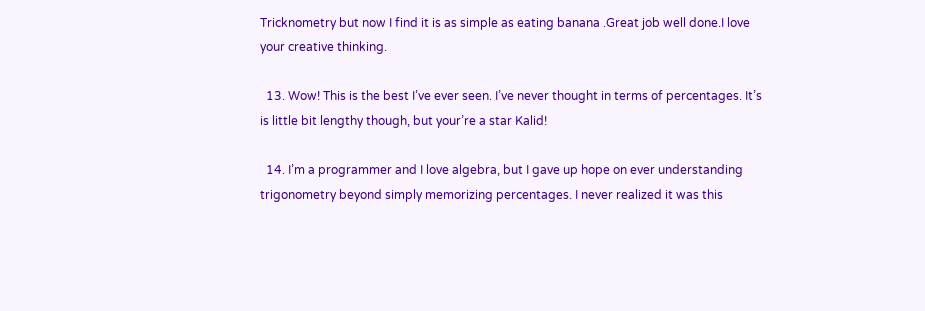Tricknometry but now I find it is as simple as eating banana .Great job well done.I love your creative thinking.

  13. Wow! This is the best I’ve ever seen. I’ve never thought in terms of percentages. It’s is little bit lengthy though, but your’re a star Kalid!

  14. I’m a programmer and I love algebra, but I gave up hope on ever understanding trigonometry beyond simply memorizing percentages. I never realized it was this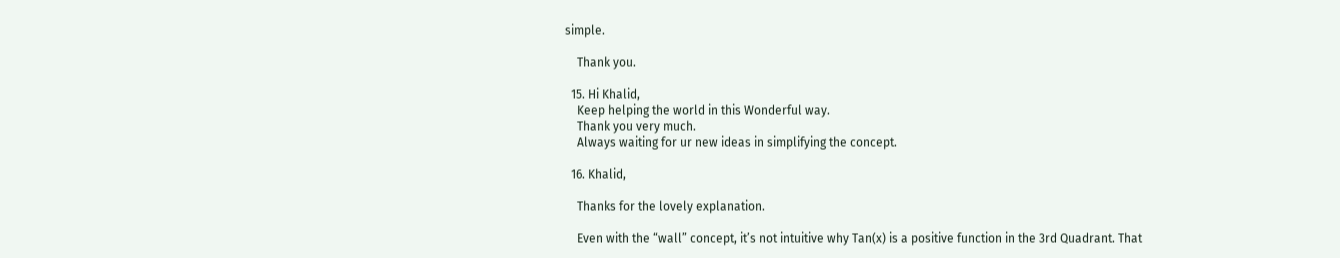simple.

    Thank you.

  15. Hi Khalid,
    Keep helping the world in this Wonderful way.
    Thank you very much.
    Always waiting for ur new ideas in simplifying the concept.

  16. Khalid,

    Thanks for the lovely explanation.

    Even with the “wall” concept, it’s not intuitive why Tan(x) is a positive function in the 3rd Quadrant. That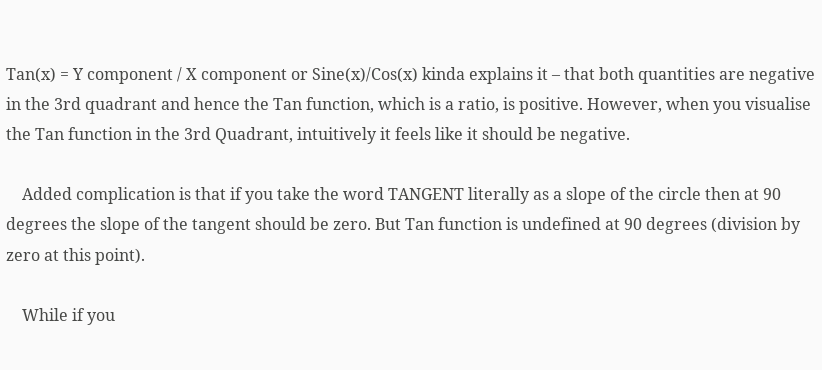Tan(x) = Y component / X component or Sine(x)/Cos(x) kinda explains it – that both quantities are negative in the 3rd quadrant and hence the Tan function, which is a ratio, is positive. However, when you visualise the Tan function in the 3rd Quadrant, intuitively it feels like it should be negative.

    Added complication is that if you take the word TANGENT literally as a slope of the circle then at 90 degrees the slope of the tangent should be zero. But Tan function is undefined at 90 degrees (division by zero at this point).

    While if you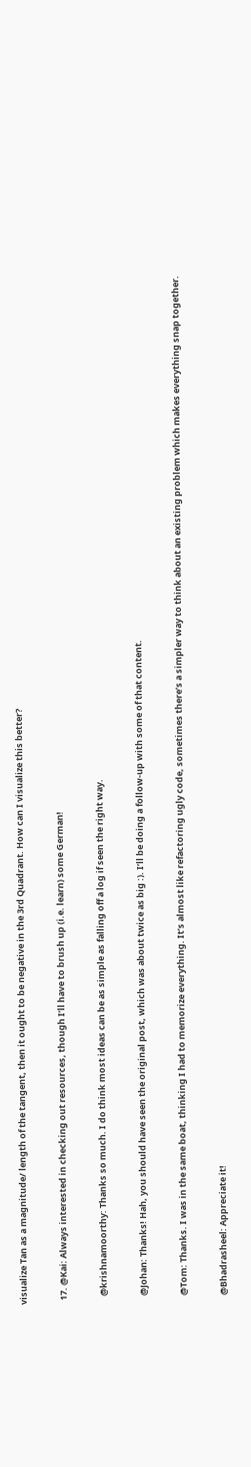visualize Tan as a magnitude/ length of the tangent, then it ought to be negative in the 3rd Quadrant. How can I visualize this better?

  17. @Kai: Always interested in checking out resources, though I’ll have to brush up (i.e. learn) some German!

    @krishnamoorthy: Thanks so much. I do think most ideas can be as simple as falling off a log if seen the right way.

    @Johan: Thanks! Hah, you should have seen the original post, which was about twice as big :). I’ll be doing a follow-up with some of that content.

    @Tom: Thanks. I was in the same boat, thinking I had to memorize everything. It’s almost like refactoring ugly code, sometimes there’s a simpler way to think about an existing problem which makes everything snap together.

    @Bhadrasheel: Appreciate it!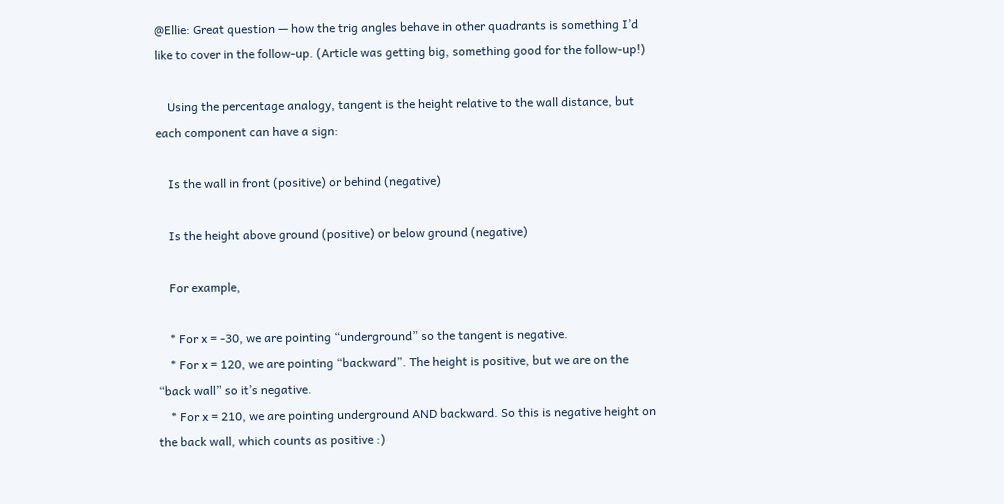@Ellie: Great question — how the trig angles behave in other quadrants is something I’d like to cover in the follow-up. (Article was getting big, something good for the follow-up!)

    Using the percentage analogy, tangent is the height relative to the wall distance, but each component can have a sign:

    Is the wall in front (positive) or behind (negative)

    Is the height above ground (positive) or below ground (negative)

    For example,

    * For x = -30, we are pointing “underground” so the tangent is negative.
    * For x = 120, we are pointing “backward”. The height is positive, but we are on the “back wall” so it’s negative.
    * For x = 210, we are pointing underground AND backward. So this is negative height on the back wall, which counts as positive :)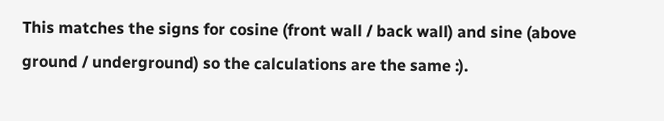This matches the signs for cosine (front wall / back wall) and sine (above ground / underground) so the calculations are the same :).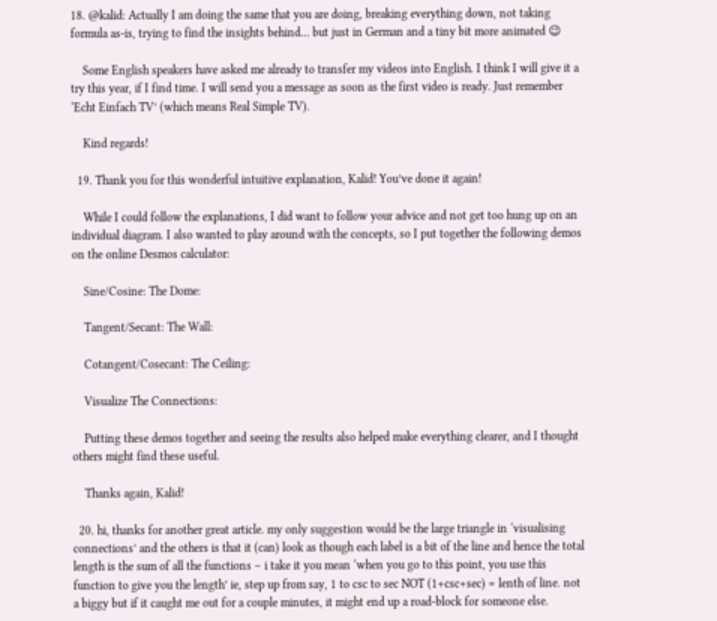18. @kalid: Actually I am doing the same that you are doing, breaking everything down, not taking formula as-is, trying to find the insights behind… but just in German and a tiny bit more animated 😉

    Some English speakers have asked me already to transfer my videos into English. I think I will give it a try this year, if I find time. I will send you a message as soon as the first video is ready. Just remember ‘Echt Einfach TV’ (which means Real Simple TV).

    Kind regards!

  19. Thank you for this wonderful intuitive explanation, Kalid! You’ve done it again!

    While I could follow the explanations, I did want to follow your advice and not get too hung up on an individual diagram. I also wanted to play around with the concepts, so I put together the following demos on the online Desmos calculator:

    Sine/Cosine: The Dome:

    Tangent/Secant: The Wall:

    Cotangent/Cosecant: The Ceiling:

    Visualize The Connections:

    Putting these demos together and seeing the results also helped make everything clearer, and I thought others might find these useful.

    Thanks again, Kalid!

  20. hi, thanks for another great article. my only suggestion would be the large triangle in ‘visualising connections’ and the others is that it (can) look as though each label is a bit of the line and hence the total length is the sum of all the functions – i take it you mean ‘when you go to this point, you use this function to give you the length’ ie, step up from say, 1 to csc to sec NOT (1+csc+sec) = lenth of line. not a biggy but if it caught me out for a couple minutes, it might end up a road-block for someone else.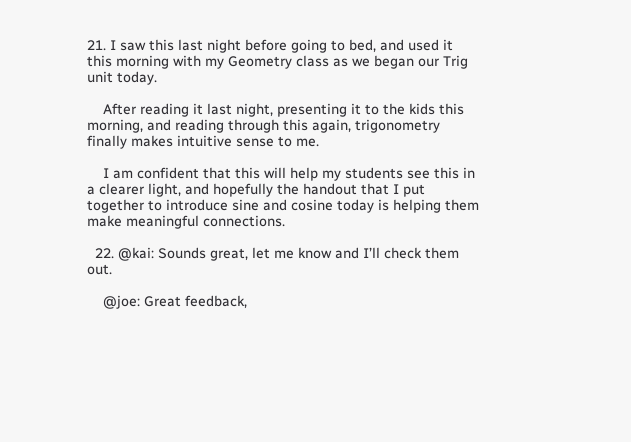21. I saw this last night before going to bed, and used it this morning with my Geometry class as we began our Trig unit today.

    After reading it last night, presenting it to the kids this morning, and reading through this again, trigonometry finally makes intuitive sense to me.

    I am confident that this will help my students see this in a clearer light, and hopefully the handout that I put together to introduce sine and cosine today is helping them make meaningful connections.

  22. @kai: Sounds great, let me know and I’ll check them out.

    @joe: Great feedback,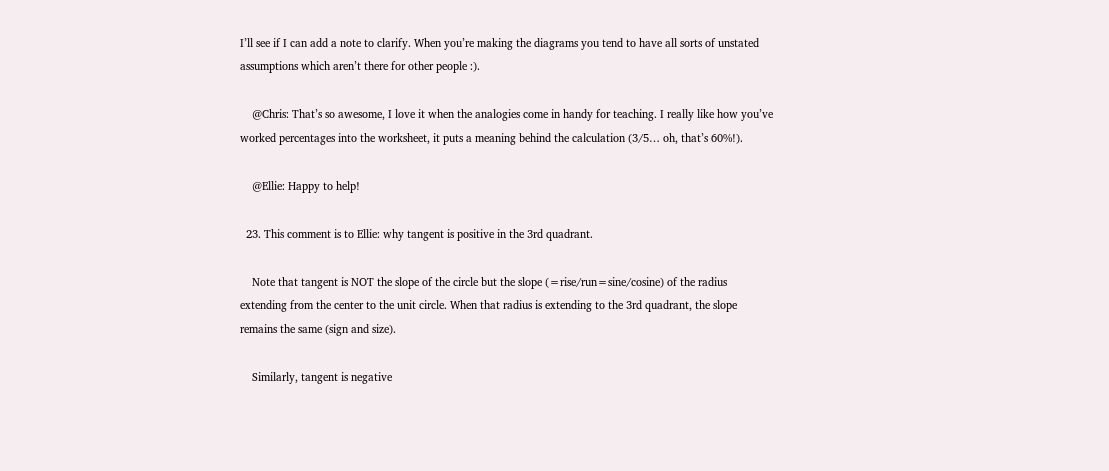I’ll see if I can add a note to clarify. When you’re making the diagrams you tend to have all sorts of unstated assumptions which aren’t there for other people :).

    @Chris: That’s so awesome, I love it when the analogies come in handy for teaching. I really like how you’ve worked percentages into the worksheet, it puts a meaning behind the calculation (3/5… oh, that’s 60%!).

    @Ellie: Happy to help!

  23. This comment is to Ellie: why tangent is positive in the 3rd quadrant.

    Note that tangent is NOT the slope of the circle but the slope (=rise/run=sine/cosine) of the radius extending from the center to the unit circle. When that radius is extending to the 3rd quadrant, the slope remains the same (sign and size).

    Similarly, tangent is negative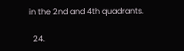in the 2nd and 4th quadrants.

  24.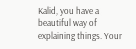Kalid, you have a beautiful way of explaining things. Your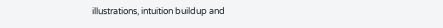illustrations, intuition buildup and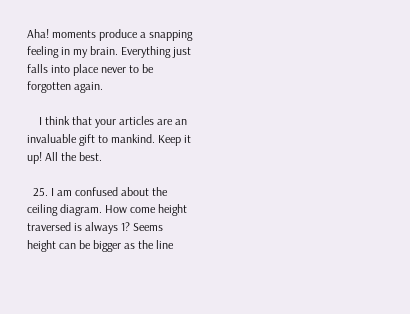Aha! moments produce a snapping feeling in my brain. Everything just falls into place never to be forgotten again.

    I think that your articles are an invaluable gift to mankind. Keep it up! All the best.

  25. I am confused about the ceiling diagram. How come height traversed is always 1? Seems height can be bigger as the line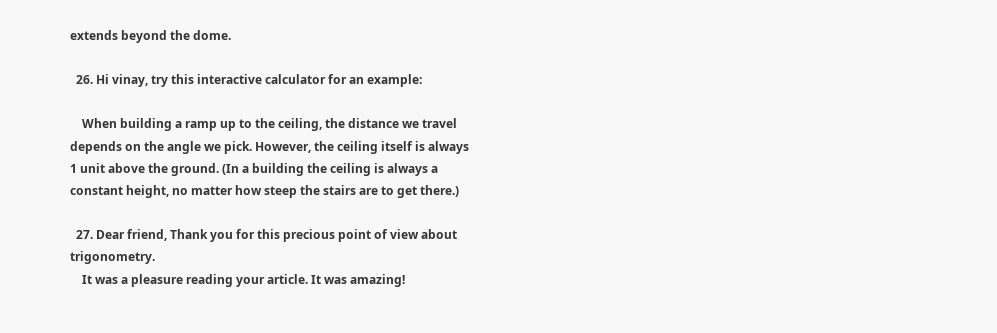extends beyond the dome.

  26. Hi vinay, try this interactive calculator for an example:

    When building a ramp up to the ceiling, the distance we travel depends on the angle we pick. However, the ceiling itself is always 1 unit above the ground. (In a building the ceiling is always a constant height, no matter how steep the stairs are to get there.)

  27. Dear friend, Thank you for this precious point of view about trigonometry.
    It was a pleasure reading your article. It was amazing!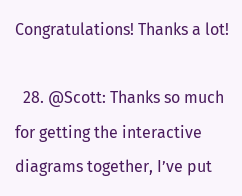Congratulations! Thanks a lot!

  28. @Scott: Thanks so much for getting the interactive diagrams together, I’ve put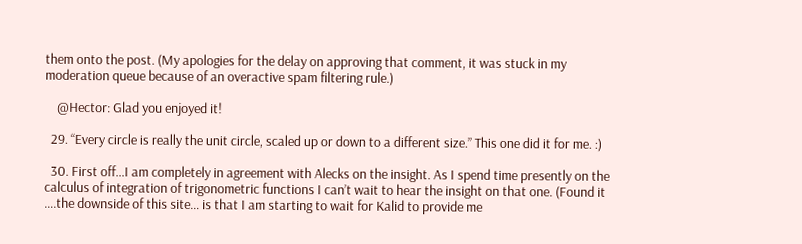them onto the post. (My apologies for the delay on approving that comment, it was stuck in my moderation queue because of an overactive spam filtering rule.)

    @Hector: Glad you enjoyed it!

  29. “Every circle is really the unit circle, scaled up or down to a different size.” This one did it for me. :)

  30. First off…I am completely in agreement with Alecks on the insight. As I spend time presently on the calculus of integration of trigonometric functions I can’t wait to hear the insight on that one. (Found it ….the downside of this site… is that I am starting to wait for Kalid to provide me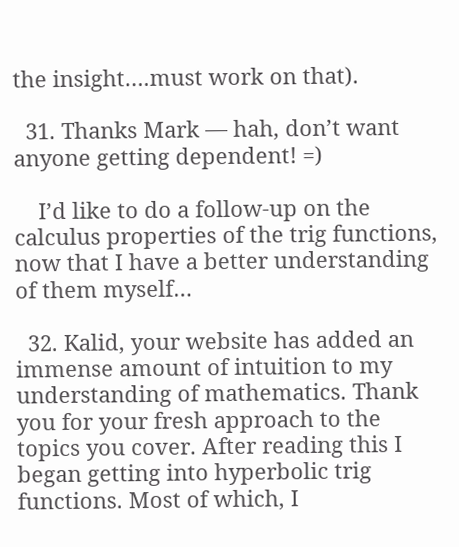the insight….must work on that).

  31. Thanks Mark — hah, don’t want anyone getting dependent! =)

    I’d like to do a follow-up on the calculus properties of the trig functions, now that I have a better understanding of them myself…

  32. Kalid, your website has added an immense amount of intuition to my understanding of mathematics. Thank you for your fresh approach to the topics you cover. After reading this I began getting into hyperbolic trig functions. Most of which, I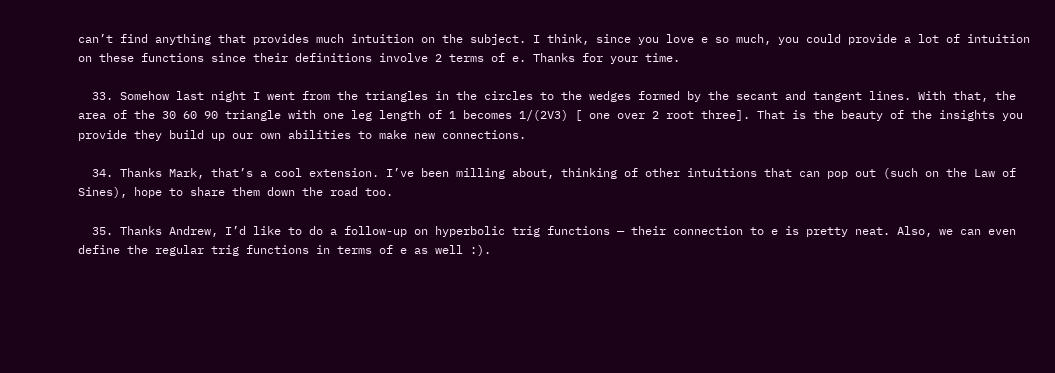can’t find anything that provides much intuition on the subject. I think, since you love e so much, you could provide a lot of intuition on these functions since their definitions involve 2 terms of e. Thanks for your time.

  33. Somehow last night I went from the triangles in the circles to the wedges formed by the secant and tangent lines. With that, the area of the 30 60 90 triangle with one leg length of 1 becomes 1/(2V3) [ one over 2 root three]. That is the beauty of the insights you provide they build up our own abilities to make new connections.

  34. Thanks Mark, that’s a cool extension. I’ve been milling about, thinking of other intuitions that can pop out (such on the Law of Sines), hope to share them down the road too.

  35. Thanks Andrew, I’d like to do a follow-up on hyperbolic trig functions — their connection to e is pretty neat. Also, we can even define the regular trig functions in terms of e as well :).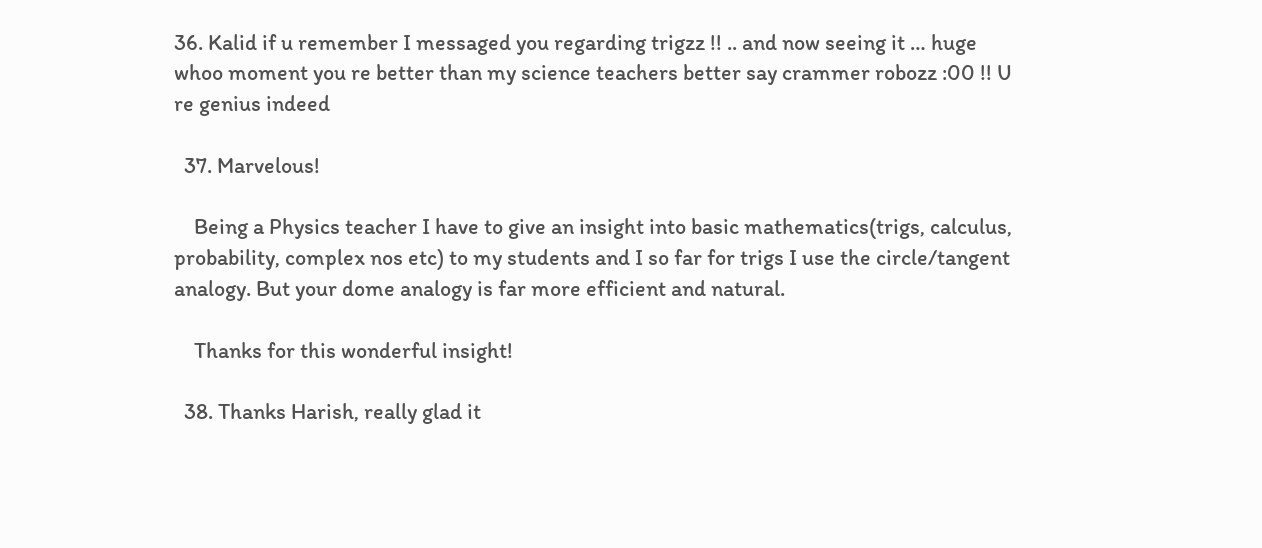36. Kalid if u remember I messaged you regarding trigzz !! .. and now seeing it … huge whoo moment you re better than my science teachers better say crammer robozz :00 !! U re genius indeed

  37. Marvelous!

    Being a Physics teacher I have to give an insight into basic mathematics(trigs, calculus, probability, complex nos etc) to my students and I so far for trigs I use the circle/tangent analogy. But your dome analogy is far more efficient and natural.

    Thanks for this wonderful insight!

  38. Thanks Harish, really glad it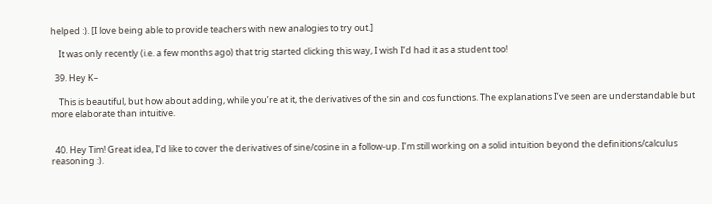helped :). [I love being able to provide teachers with new analogies to try out.]

    It was only recently (i.e. a few months ago) that trig started clicking this way, I wish I’d had it as a student too!

  39. Hey K–

    This is beautiful, but how about adding, while you’re at it, the derivatives of the sin and cos functions. The explanations I’ve seen are understandable but more elaborate than intuitive.


  40. Hey Tim! Great idea, I’d like to cover the derivatives of sine/cosine in a follow-up. I’m still working on a solid intuition beyond the definitions/calculus reasoning :).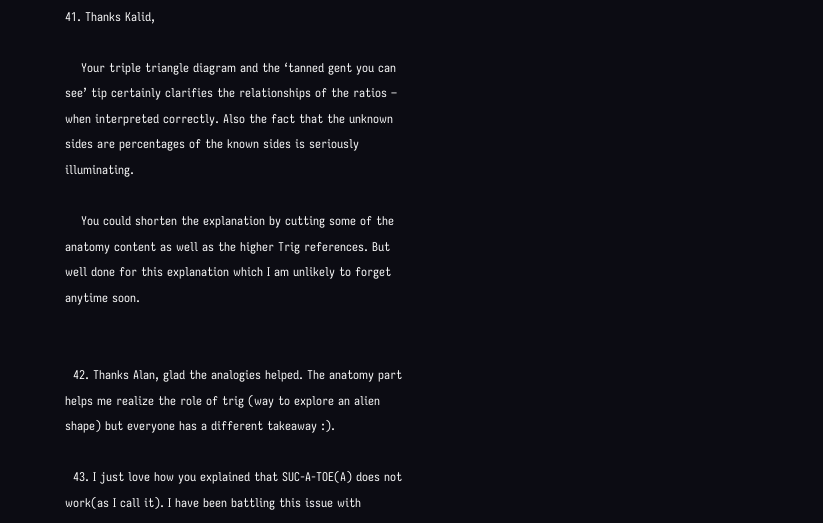41. Thanks Kalid,

    Your triple triangle diagram and the ‘tanned gent you can see’ tip certainly clarifies the relationships of the ratios – when interpreted correctly. Also the fact that the unknown sides are percentages of the known sides is seriously illuminating.

    You could shorten the explanation by cutting some of the anatomy content as well as the higher Trig references. But well done for this explanation which I am unlikely to forget anytime soon.


  42. Thanks Alan, glad the analogies helped. The anatomy part helps me realize the role of trig (way to explore an alien shape) but everyone has a different takeaway :).

  43. I just love how you explained that SUC-A-TOE(A) does not work(as I call it). I have been battling this issue with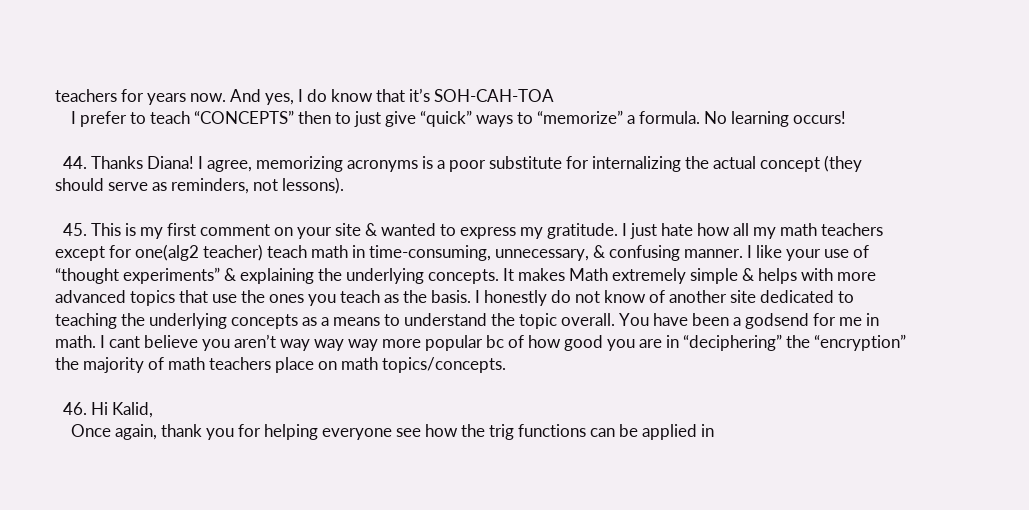teachers for years now. And yes, I do know that it’s SOH-CAH-TOA
    I prefer to teach “CONCEPTS” then to just give “quick” ways to “memorize” a formula. No learning occurs!

  44. Thanks Diana! I agree, memorizing acronyms is a poor substitute for internalizing the actual concept (they should serve as reminders, not lessons).

  45. This is my first comment on your site & wanted to express my gratitude. I just hate how all my math teachers except for one(alg2 teacher) teach math in time-consuming, unnecessary, & confusing manner. I like your use of “thought experiments” & explaining the underlying concepts. It makes Math extremely simple & helps with more advanced topics that use the ones you teach as the basis. I honestly do not know of another site dedicated to teaching the underlying concepts as a means to understand the topic overall. You have been a godsend for me in math. I cant believe you aren’t way way way more popular bc of how good you are in “deciphering” the “encryption” the majority of math teachers place on math topics/concepts.

  46. Hi Kalid,
    Once again, thank you for helping everyone see how the trig functions can be applied in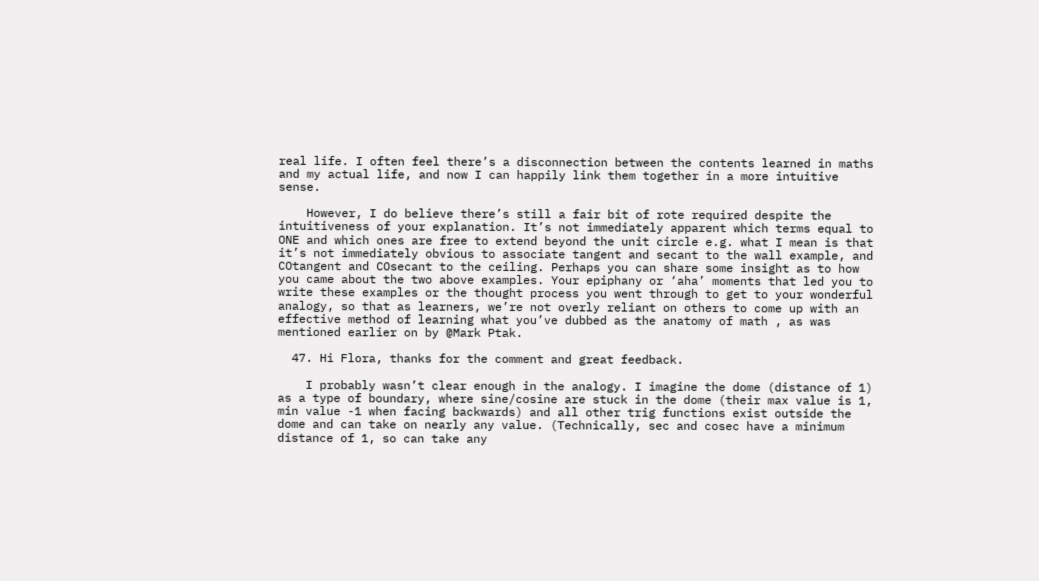real life. I often feel there’s a disconnection between the contents learned in maths and my actual life, and now I can happily link them together in a more intuitive sense.

    However, I do believe there’s still a fair bit of rote required despite the intuitiveness of your explanation. It’s not immediately apparent which terms equal to ONE and which ones are free to extend beyond the unit circle e.g. what I mean is that it’s not immediately obvious to associate tangent and secant to the wall example, and COtangent and COsecant to the ceiling. Perhaps you can share some insight as to how you came about the two above examples. Your epiphany or ‘aha’ moments that led you to write these examples or the thought process you went through to get to your wonderful analogy, so that as learners, we’re not overly reliant on others to come up with an effective method of learning what you’ve dubbed as the anatomy of math , as was mentioned earlier on by @Mark Ptak.

  47. Hi Flora, thanks for the comment and great feedback.

    I probably wasn’t clear enough in the analogy. I imagine the dome (distance of 1) as a type of boundary, where sine/cosine are stuck in the dome (their max value is 1, min value -1 when facing backwards) and all other trig functions exist outside the dome and can take on nearly any value. (Technically, sec and cosec have a minimum distance of 1, so can take any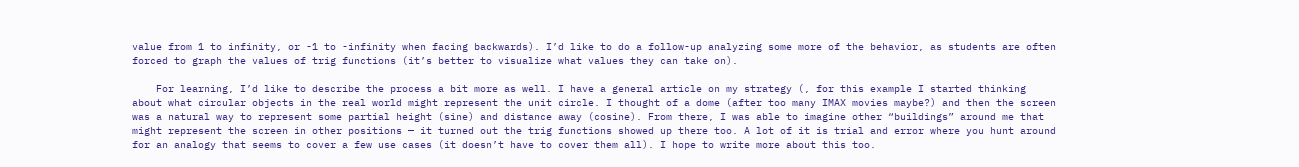value from 1 to infinity, or -1 to -infinity when facing backwards). I’d like to do a follow-up analyzing some more of the behavior, as students are often forced to graph the values of trig functions (it’s better to visualize what values they can take on).

    For learning, I’d like to describe the process a bit more as well. I have a general article on my strategy (, for this example I started thinking about what circular objects in the real world might represent the unit circle. I thought of a dome (after too many IMAX movies maybe?) and then the screen was a natural way to represent some partial height (sine) and distance away (cosine). From there, I was able to imagine other “buildings” around me that might represent the screen in other positions — it turned out the trig functions showed up there too. A lot of it is trial and error where you hunt around for an analogy that seems to cover a few use cases (it doesn’t have to cover them all). I hope to write more about this too.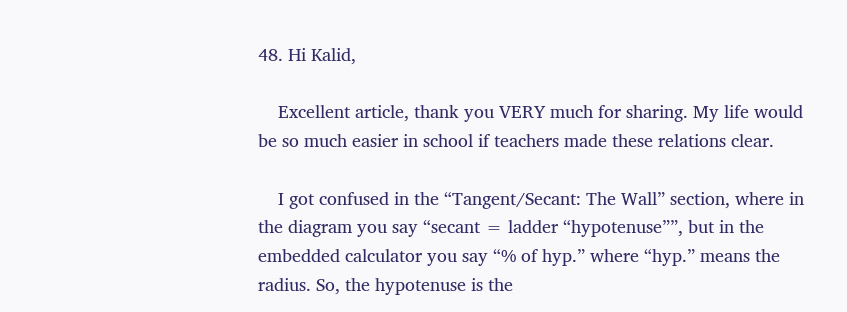48. Hi Kalid,

    Excellent article, thank you VERY much for sharing. My life would be so much easier in school if teachers made these relations clear.

    I got confused in the “Tangent/Secant: The Wall” section, where in the diagram you say “secant = ladder “hypotenuse””, but in the embedded calculator you say “% of hyp.” where “hyp.” means the radius. So, the hypotenuse is the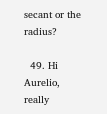secant or the radius?

  49. Hi Aurelio, really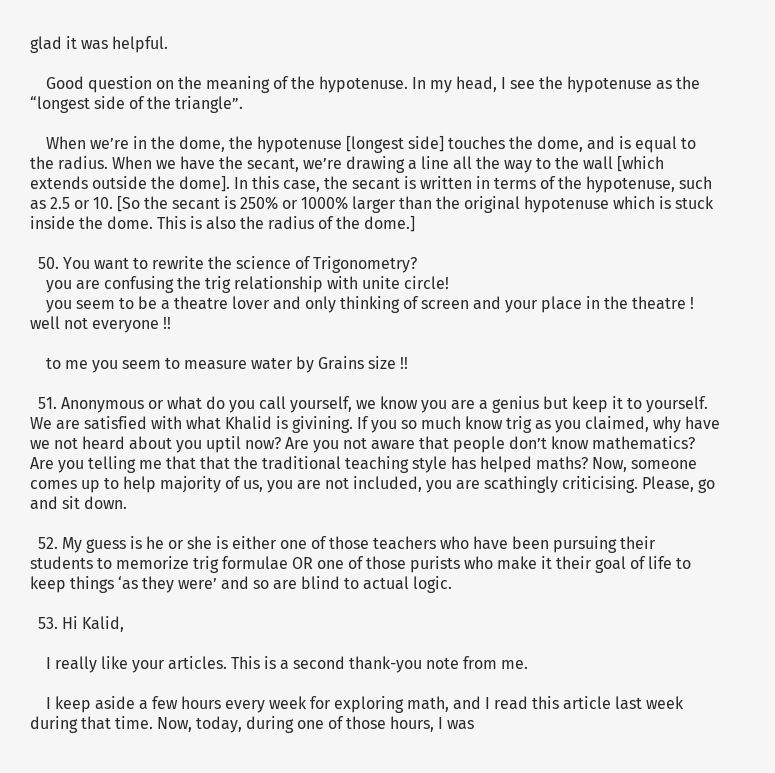glad it was helpful.

    Good question on the meaning of the hypotenuse. In my head, I see the hypotenuse as the “longest side of the triangle”.

    When we’re in the dome, the hypotenuse [longest side] touches the dome, and is equal to the radius. When we have the secant, we’re drawing a line all the way to the wall [which extends outside the dome]. In this case, the secant is written in terms of the hypotenuse, such as 2.5 or 10. [So the secant is 250% or 1000% larger than the original hypotenuse which is stuck inside the dome. This is also the radius of the dome.]

  50. You want to rewrite the science of Trigonometry?
    you are confusing the trig relationship with unite circle!
    you seem to be a theatre lover and only thinking of screen and your place in the theatre ! well not everyone !!

    to me you seem to measure water by Grains size !!

  51. Anonymous or what do you call yourself, we know you are a genius but keep it to yourself. We are satisfied with what Khalid is givining. If you so much know trig as you claimed, why have we not heard about you uptil now? Are you not aware that people don’t know mathematics? Are you telling me that that the traditional teaching style has helped maths? Now, someone comes up to help majority of us, you are not included, you are scathingly criticising. Please, go and sit down.

  52. My guess is he or she is either one of those teachers who have been pursuing their students to memorize trig formulae OR one of those purists who make it their goal of life to keep things ‘as they were’ and so are blind to actual logic.

  53. Hi Kalid,

    I really like your articles. This is a second thank-you note from me.

    I keep aside a few hours every week for exploring math, and I read this article last week during that time. Now, today, during one of those hours, I was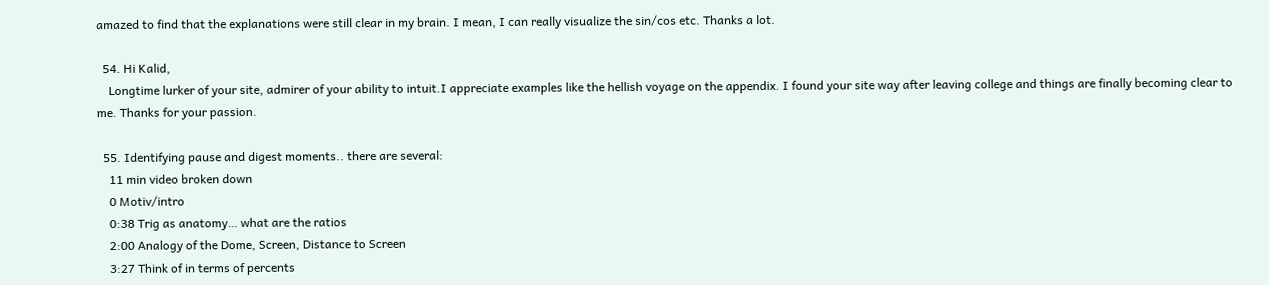amazed to find that the explanations were still clear in my brain. I mean, I can really visualize the sin/cos etc. Thanks a lot.

  54. Hi Kalid,
    Longtime lurker of your site, admirer of your ability to intuit.I appreciate examples like the hellish voyage on the appendix. I found your site way after leaving college and things are finally becoming clear to me. Thanks for your passion.

  55. Identifying pause and digest moments.. there are several:
    11 min video broken down
    0 Motiv/intro
    0:38 Trig as anatomy… what are the ratios
    2:00 Analogy of the Dome, Screen, Distance to Screen
    3:27 Think of in terms of percents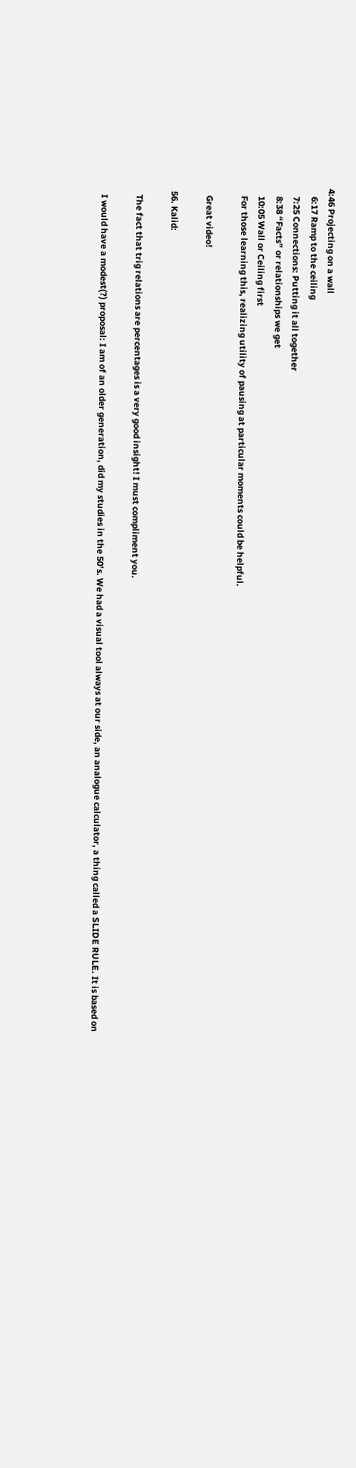4:46 Projecting on a wall
    6:17 Ramp to the ceiling
    7:25 Connections: Putting it all together
    8:38 “Facts” or relationships we get
    10:05 Wall or Ceiling first
    For those learning this, realizing utility of pausing at particular moments could be helpful.

    Great video!

  56. Kalid:

    The fact that trig relations are percentages is a very good insight! I must compliment you.

    I would have a modest(?) proposal: I am of an older generation, did my studies in the 50’s. We had a visual tool always at our side, an analogue calculator, a thing called a SLIDE RULE. It is based on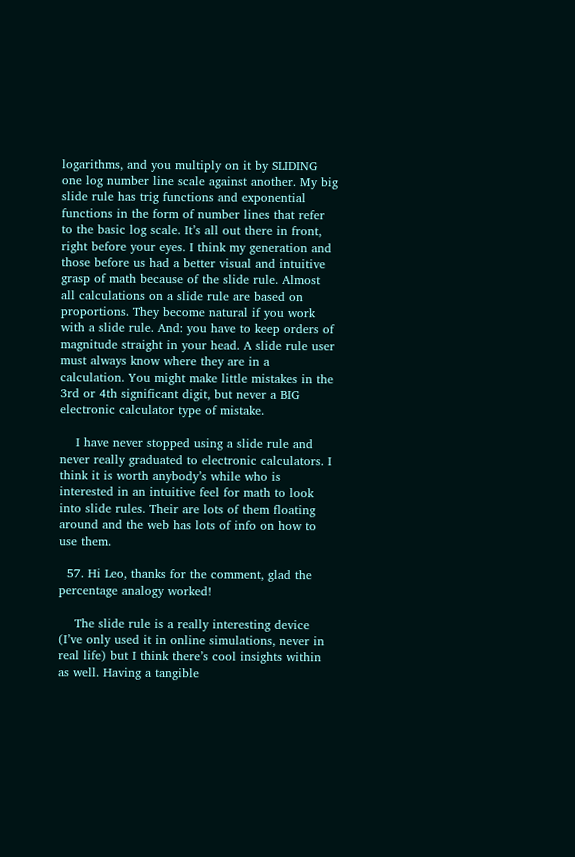logarithms, and you multiply on it by SLIDING one log number line scale against another. My big slide rule has trig functions and exponential functions in the form of number lines that refer to the basic log scale. It’s all out there in front, right before your eyes. I think my generation and those before us had a better visual and intuitive grasp of math because of the slide rule. Almost all calculations on a slide rule are based on proportions. They become natural if you work with a slide rule. And: you have to keep orders of magnitude straight in your head. A slide rule user must always know where they are in a calculation. You might make little mistakes in the 3rd or 4th significant digit, but never a BIG electronic calculator type of mistake.

    I have never stopped using a slide rule and never really graduated to electronic calculators. I think it is worth anybody’s while who is interested in an intuitive feel for math to look into slide rules. Their are lots of them floating around and the web has lots of info on how to use them.

  57. Hi Leo, thanks for the comment, glad the percentage analogy worked!

    The slide rule is a really interesting device (I’ve only used it in online simulations, never in real life) but I think there’s cool insights within as well. Having a tangible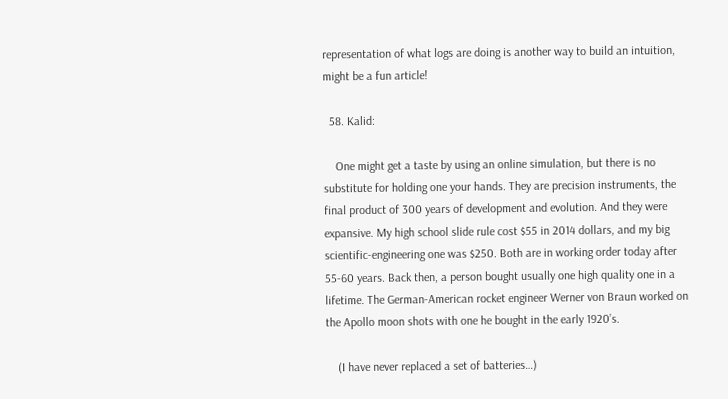representation of what logs are doing is another way to build an intuition, might be a fun article!

  58. Kalid:

    One might get a taste by using an online simulation, but there is no substitute for holding one your hands. They are precision instruments, the final product of 300 years of development and evolution. And they were expansive. My high school slide rule cost $55 in 2014 dollars, and my big scientific-engineering one was $250. Both are in working order today after 55-60 years. Back then, a person bought usually one high quality one in a lifetime. The German-American rocket engineer Werner von Braun worked on the Apollo moon shots with one he bought in the early 1920’s.

    (I have never replaced a set of batteries…)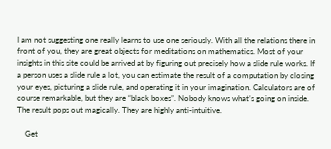I am not suggesting one really learns to use one seriously. With all the relations there in front of you, they are great objects for meditations on mathematics. Most of your insights in this site could be arrived at by figuring out precisely how a slide rule works. If a person uses a slide rule a lot, you can estimate the result of a computation by closing your eyes, picturing a slide rule, and operating it in your imagination. Calculators are of course remarkable, but they are “black boxes”. Nobody knows what’s going on inside. The result pops out magically. They are highly anti-intuitive.

    Get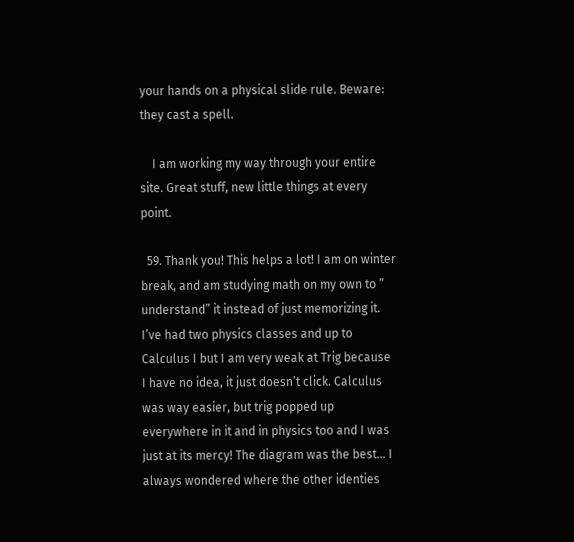your hands on a physical slide rule. Beware: they cast a spell.

    I am working my way through your entire site. Great stuff, new little things at every point.

  59. Thank you! This helps a lot! I am on winter break, and am studying math on my own to ” understand” it instead of just memorizing it. I’ve had two physics classes and up to Calculus I but I am very weak at Trig because I have no idea, it just doesn’t click. Calculus was way easier, but trig popped up everywhere in it and in physics too and I was just at its mercy! The diagram was the best… I always wondered where the other identies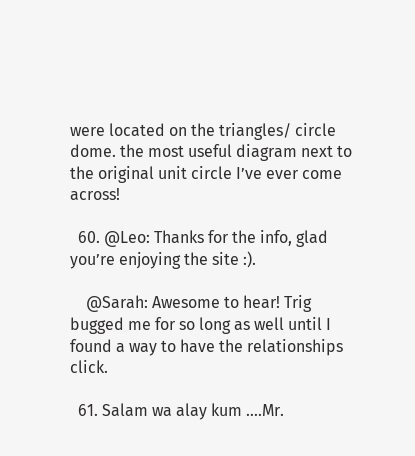were located on the triangles/ circle dome. the most useful diagram next to the original unit circle I’ve ever come across!

  60. @Leo: Thanks for the info, glad you’re enjoying the site :).

    @Sarah: Awesome to hear! Trig bugged me for so long as well until I found a way to have the relationships click.

  61. Salam wa alay kum ….Mr.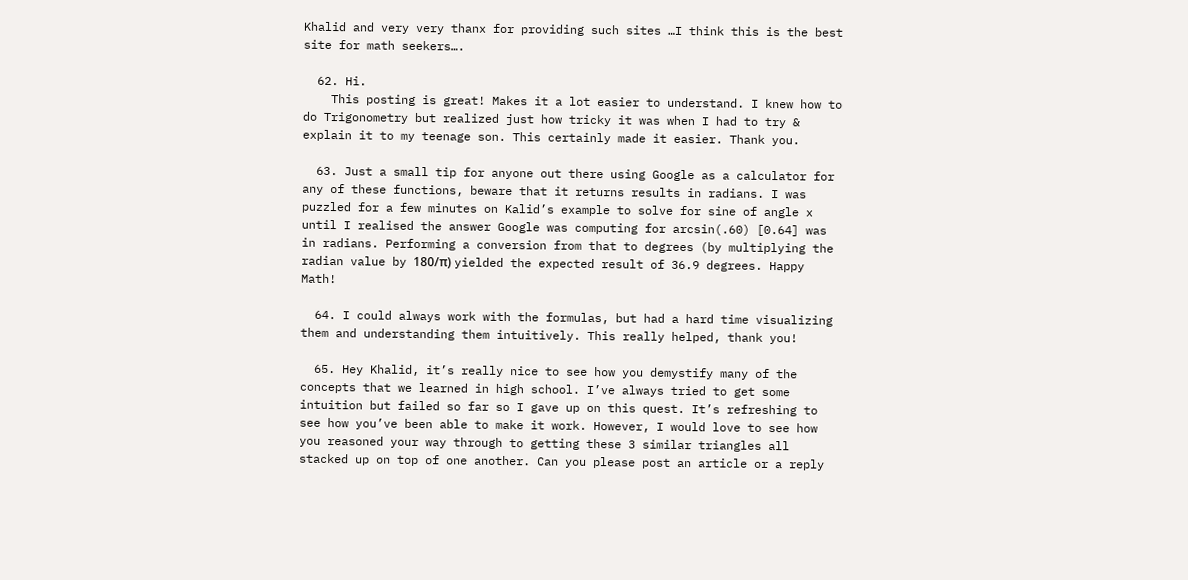Khalid and very very thanx for providing such sites …I think this is the best site for math seekers….

  62. Hi.
    This posting is great! Makes it a lot easier to understand. I knew how to do Trigonometry but realized just how tricky it was when I had to try & explain it to my teenage son. This certainly made it easier. Thank you.

  63. Just a small tip for anyone out there using Google as a calculator for any of these functions, beware that it returns results in radians. I was puzzled for a few minutes on Kalid’s example to solve for sine of angle x until I realised the answer Google was computing for arcsin(.60) [0.64] was in radians. Performing a conversion from that to degrees (by multiplying the radian value by 180/π) yielded the expected result of 36.9 degrees. Happy Math!

  64. I could always work with the formulas, but had a hard time visualizing them and understanding them intuitively. This really helped, thank you!

  65. Hey Khalid, it’s really nice to see how you demystify many of the concepts that we learned in high school. I’ve always tried to get some intuition but failed so far so I gave up on this quest. It’s refreshing to see how you’ve been able to make it work. However, I would love to see how you reasoned your way through to getting these 3 similar triangles all stacked up on top of one another. Can you please post an article or a reply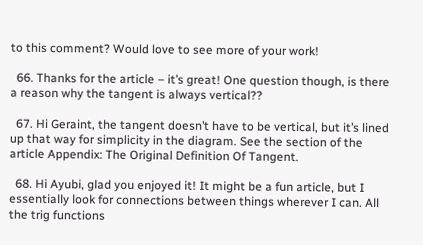to this comment? Would love to see more of your work!

  66. Thanks for the article – it’s great! One question though, is there a reason why the tangent is always vertical??

  67. Hi Geraint, the tangent doesn’t have to be vertical, but it’s lined up that way for simplicity in the diagram. See the section of the article Appendix: The Original Definition Of Tangent.

  68. Hi Ayubi, glad you enjoyed it! It might be a fun article, but I essentially look for connections between things wherever I can. All the trig functions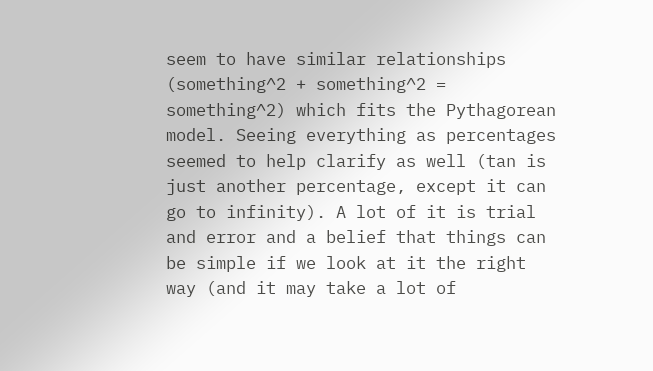seem to have similar relationships (something^2 + something^2 = something^2) which fits the Pythagorean model. Seeing everything as percentages seemed to help clarify as well (tan is just another percentage, except it can go to infinity). A lot of it is trial and error and a belief that things can be simple if we look at it the right way (and it may take a lot of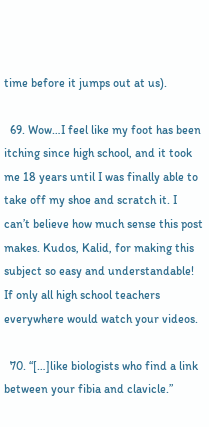time before it jumps out at us).

  69. Wow…I feel like my foot has been itching since high school, and it took me 18 years until I was finally able to take off my shoe and scratch it. I can’t believe how much sense this post makes. Kudos, Kalid, for making this subject so easy and understandable! If only all high school teachers everywhere would watch your videos.

  70. “[…]like biologists who find a link between your fibia and clavicle.”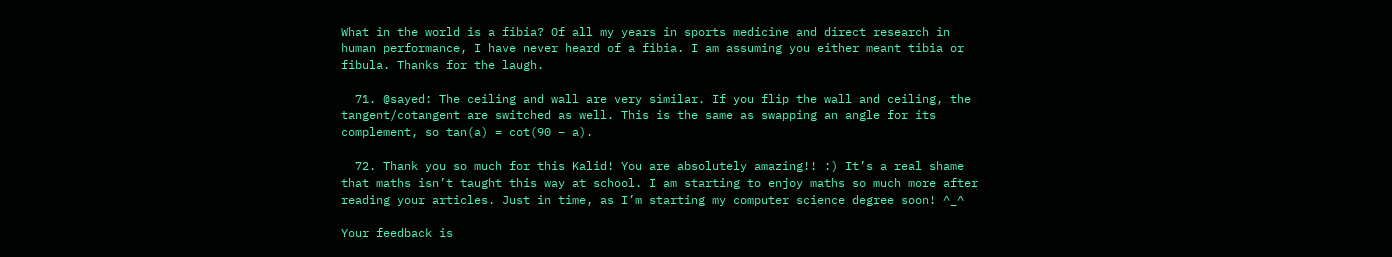What in the world is a fibia? Of all my years in sports medicine and direct research in human performance, I have never heard of a fibia. I am assuming you either meant tibia or fibula. Thanks for the laugh.

  71. @sayed: The ceiling and wall are very similar. If you flip the wall and ceiling, the tangent/cotangent are switched as well. This is the same as swapping an angle for its complement, so tan(a) = cot(90 – a).

  72. Thank you so much for this Kalid! You are absolutely amazing!! :) It’s a real shame that maths isn’t taught this way at school. I am starting to enjoy maths so much more after reading your articles. Just in time, as I’m starting my computer science degree soon! ^_^

Your feedback is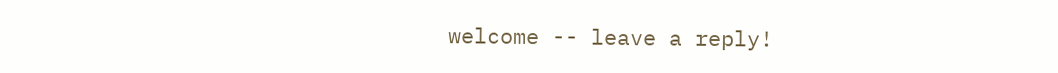welcome -- leave a reply!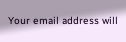Your email address will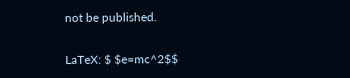not be published.

LaTeX: $ $e=mc^2$$